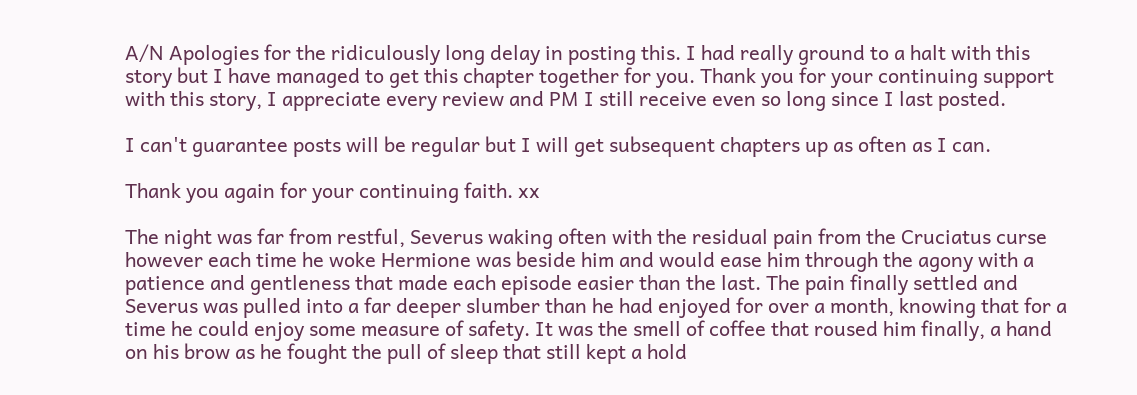A/N Apologies for the ridiculously long delay in posting this. I had really ground to a halt with this story but I have managed to get this chapter together for you. Thank you for your continuing support with this story, I appreciate every review and PM I still receive even so long since I last posted.

I can't guarantee posts will be regular but I will get subsequent chapters up as often as I can.

Thank you again for your continuing faith. xx

The night was far from restful, Severus waking often with the residual pain from the Cruciatus curse however each time he woke Hermione was beside him and would ease him through the agony with a patience and gentleness that made each episode easier than the last. The pain finally settled and Severus was pulled into a far deeper slumber than he had enjoyed for over a month, knowing that for a time he could enjoy some measure of safety. It was the smell of coffee that roused him finally, a hand on his brow as he fought the pull of sleep that still kept a hold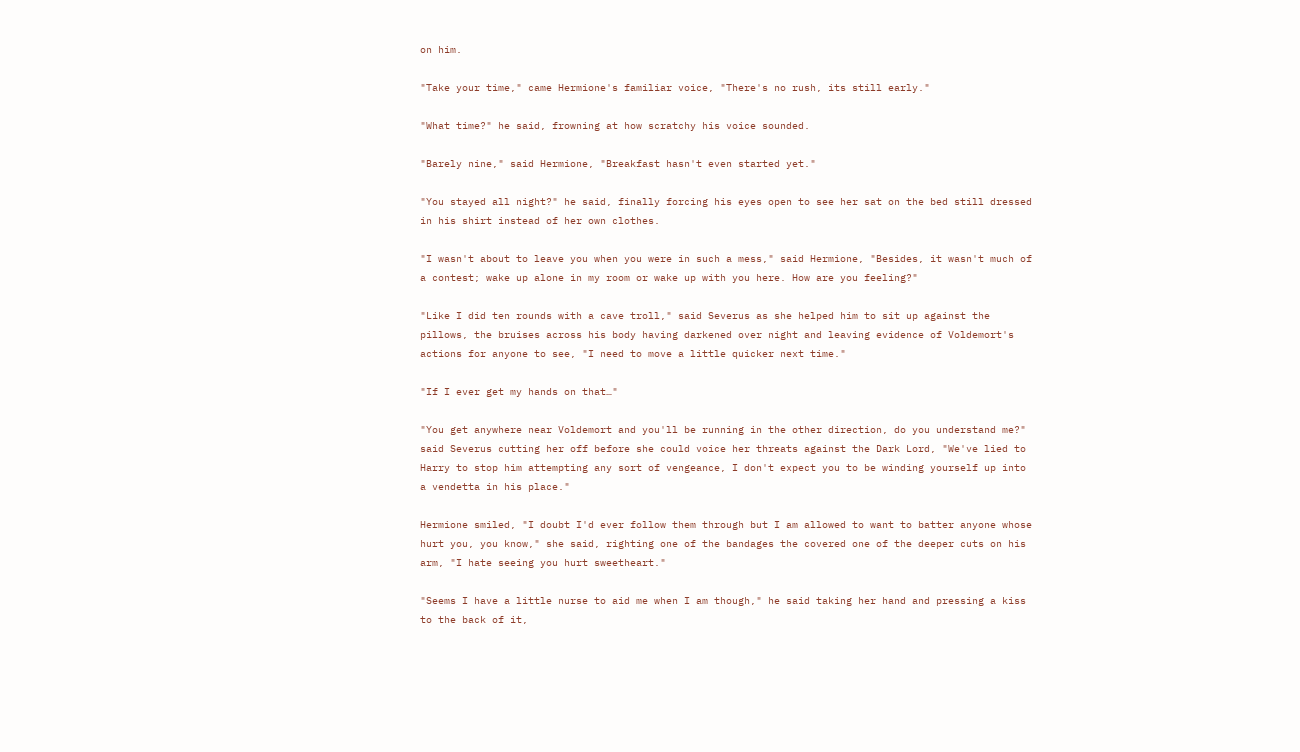on him.

"Take your time," came Hermione's familiar voice, "There's no rush, its still early."

"What time?" he said, frowning at how scratchy his voice sounded.

"Barely nine," said Hermione, "Breakfast hasn't even started yet."

"You stayed all night?" he said, finally forcing his eyes open to see her sat on the bed still dressed in his shirt instead of her own clothes.

"I wasn't about to leave you when you were in such a mess," said Hermione, "Besides, it wasn't much of a contest; wake up alone in my room or wake up with you here. How are you feeling?"

"Like I did ten rounds with a cave troll," said Severus as she helped him to sit up against the pillows, the bruises across his body having darkened over night and leaving evidence of Voldemort's actions for anyone to see, "I need to move a little quicker next time."

"If I ever get my hands on that…"

"You get anywhere near Voldemort and you'll be running in the other direction, do you understand me?" said Severus cutting her off before she could voice her threats against the Dark Lord, "We've lied to Harry to stop him attempting any sort of vengeance, I don't expect you to be winding yourself up into a vendetta in his place."

Hermione smiled, "I doubt I'd ever follow them through but I am allowed to want to batter anyone whose hurt you, you know," she said, righting one of the bandages the covered one of the deeper cuts on his arm, "I hate seeing you hurt sweetheart."

"Seems I have a little nurse to aid me when I am though," he said taking her hand and pressing a kiss to the back of it,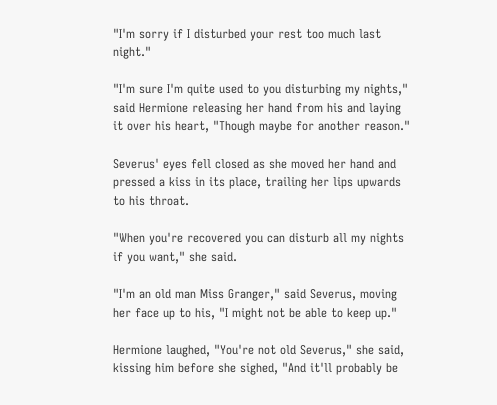"I'm sorry if I disturbed your rest too much last night."

"I'm sure I'm quite used to you disturbing my nights," said Hermione releasing her hand from his and laying it over his heart, "Though maybe for another reason."

Severus' eyes fell closed as she moved her hand and pressed a kiss in its place, trailing her lips upwards to his throat.

"When you're recovered you can disturb all my nights if you want," she said.

"I'm an old man Miss Granger," said Severus, moving her face up to his, "I might not be able to keep up."

Hermione laughed, "You're not old Severus," she said, kissing him before she sighed, "And it'll probably be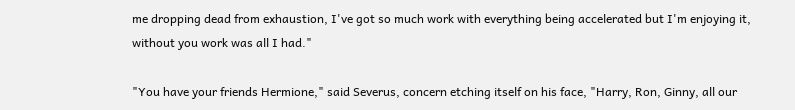me dropping dead from exhaustion, I've got so much work with everything being accelerated but I'm enjoying it, without you work was all I had."

"You have your friends Hermione," said Severus, concern etching itself on his face, "Harry, Ron, Ginny, all our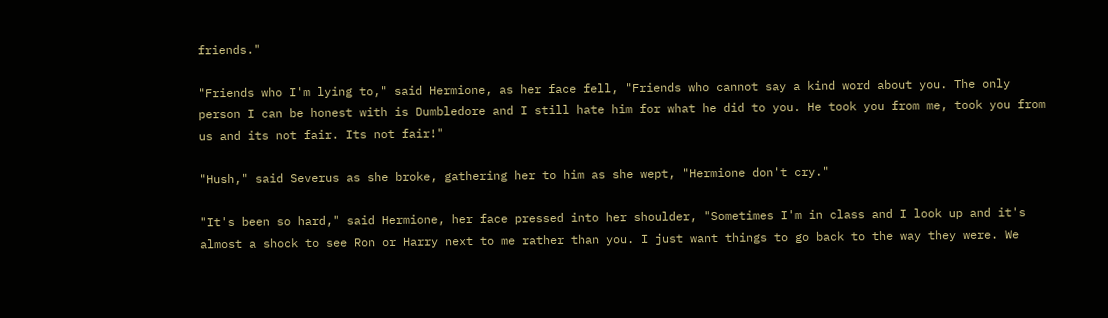friends."

"Friends who I'm lying to," said Hermione, as her face fell, "Friends who cannot say a kind word about you. The only person I can be honest with is Dumbledore and I still hate him for what he did to you. He took you from me, took you from us and its not fair. Its not fair!"

"Hush," said Severus as she broke, gathering her to him as she wept, "Hermione don't cry."

"It's been so hard," said Hermione, her face pressed into her shoulder, "Sometimes I'm in class and I look up and it's almost a shock to see Ron or Harry next to me rather than you. I just want things to go back to the way they were. We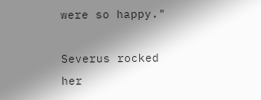were so happy."

Severus rocked her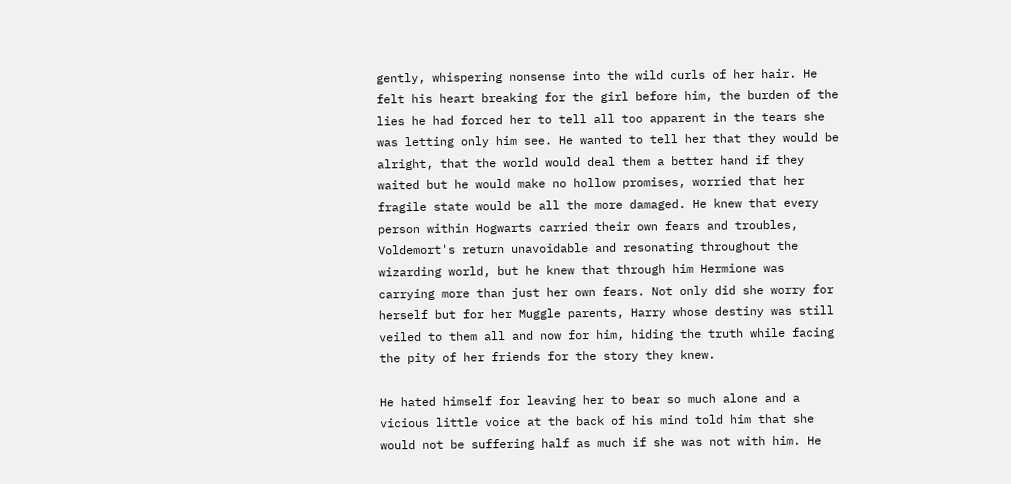gently, whispering nonsense into the wild curls of her hair. He felt his heart breaking for the girl before him, the burden of the lies he had forced her to tell all too apparent in the tears she was letting only him see. He wanted to tell her that they would be alright, that the world would deal them a better hand if they waited but he would make no hollow promises, worried that her fragile state would be all the more damaged. He knew that every person within Hogwarts carried their own fears and troubles, Voldemort's return unavoidable and resonating throughout the wizarding world, but he knew that through him Hermione was carrying more than just her own fears. Not only did she worry for herself but for her Muggle parents, Harry whose destiny was still veiled to them all and now for him, hiding the truth while facing the pity of her friends for the story they knew.

He hated himself for leaving her to bear so much alone and a vicious little voice at the back of his mind told him that she would not be suffering half as much if she was not with him. He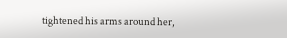tightened his arms around her,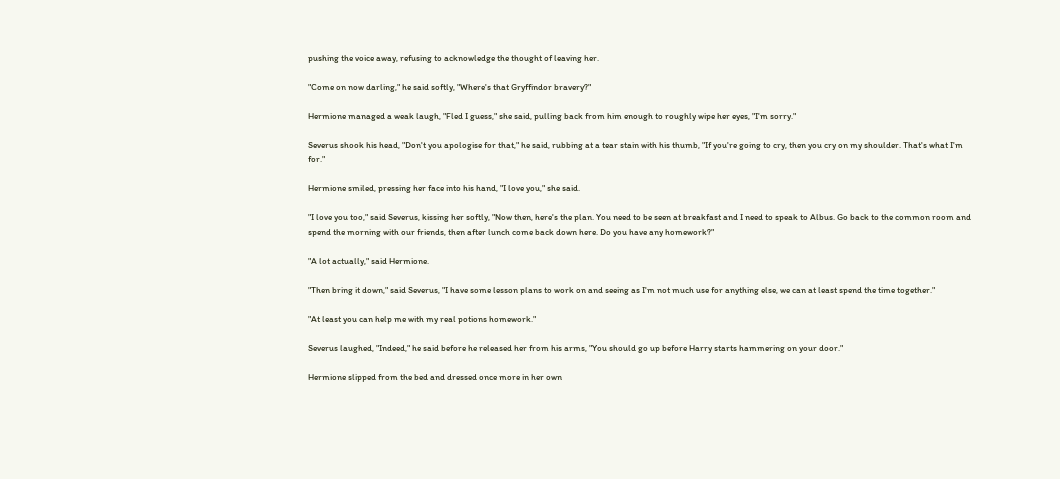pushing the voice away, refusing to acknowledge the thought of leaving her.

"Come on now darling," he said softly, "Where's that Gryffindor bravery?"

Hermione managed a weak laugh, "Fled I guess," she said, pulling back from him enough to roughly wipe her eyes, "I'm sorry."

Severus shook his head, "Don't you apologise for that," he said, rubbing at a tear stain with his thumb, "If you're going to cry, then you cry on my shoulder. That's what I'm for."

Hermione smiled, pressing her face into his hand, "I love you," she said.

"I love you too," said Severus, kissing her softly, "Now then, here's the plan. You need to be seen at breakfast and I need to speak to Albus. Go back to the common room and spend the morning with our friends, then after lunch come back down here. Do you have any homework?"

"A lot actually," said Hermione.

"Then bring it down," said Severus, "I have some lesson plans to work on and seeing as I'm not much use for anything else, we can at least spend the time together."

"At least you can help me with my real potions homework."

Severus laughed, "Indeed," he said before he released her from his arms, "You should go up before Harry starts hammering on your door."

Hermione slipped from the bed and dressed once more in her own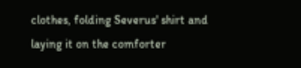clothes, folding Severus' shirt and laying it on the comforter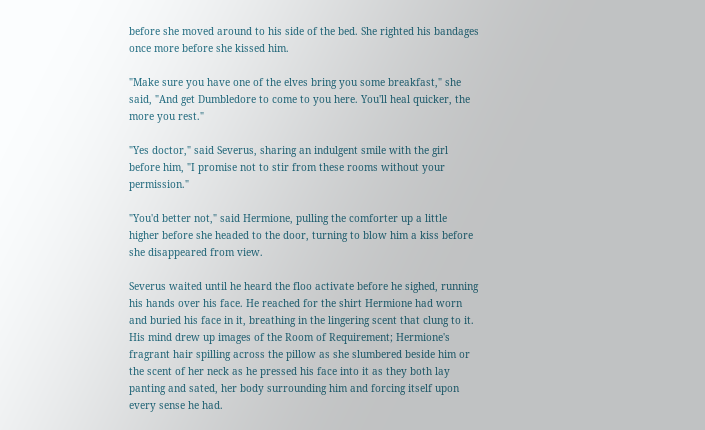before she moved around to his side of the bed. She righted his bandages once more before she kissed him.

"Make sure you have one of the elves bring you some breakfast," she said, "And get Dumbledore to come to you here. You'll heal quicker, the more you rest."

"Yes doctor," said Severus, sharing an indulgent smile with the girl before him, "I promise not to stir from these rooms without your permission."

"You'd better not," said Hermione, pulling the comforter up a little higher before she headed to the door, turning to blow him a kiss before she disappeared from view.

Severus waited until he heard the floo activate before he sighed, running his hands over his face. He reached for the shirt Hermione had worn and buried his face in it, breathing in the lingering scent that clung to it. His mind drew up images of the Room of Requirement; Hermione's fragrant hair spilling across the pillow as she slumbered beside him or the scent of her neck as he pressed his face into it as they both lay panting and sated, her body surrounding him and forcing itself upon every sense he had.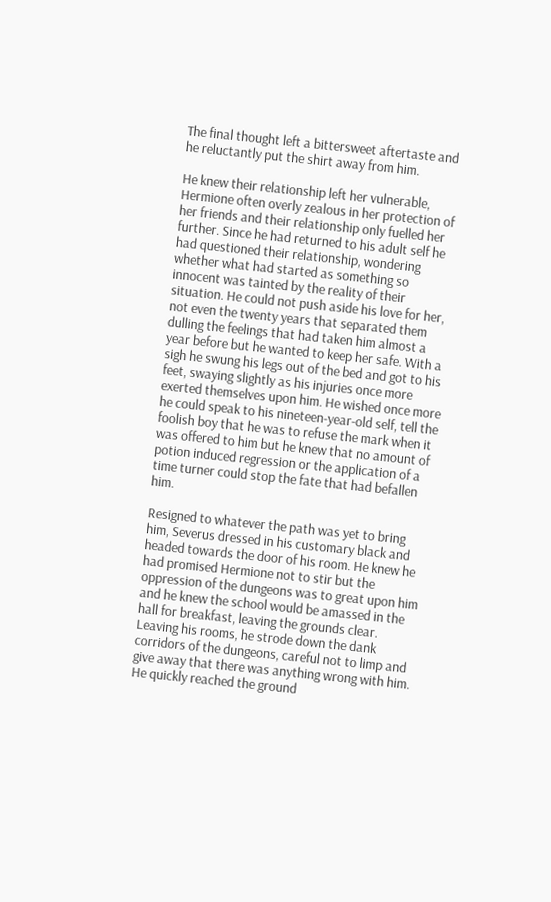The final thought left a bittersweet aftertaste and he reluctantly put the shirt away from him.

He knew their relationship left her vulnerable, Hermione often overly zealous in her protection of her friends and their relationship only fuelled her further. Since he had returned to his adult self he had questioned their relationship, wondering whether what had started as something so innocent was tainted by the reality of their situation. He could not push aside his love for her, not even the twenty years that separated them dulling the feelings that had taken him almost a year before but he wanted to keep her safe. With a sigh he swung his legs out of the bed and got to his feet, swaying slightly as his injuries once more exerted themselves upon him. He wished once more he could speak to his nineteen-year-old self, tell the foolish boy that he was to refuse the mark when it was offered to him but he knew that no amount of potion induced regression or the application of a time turner could stop the fate that had befallen him.

Resigned to whatever the path was yet to bring him, Severus dressed in his customary black and headed towards the door of his room. He knew he had promised Hermione not to stir but the oppression of the dungeons was to great upon him and he knew the school would be amassed in the hall for breakfast, leaving the grounds clear. Leaving his rooms, he strode down the dank corridors of the dungeons, careful not to limp and give away that there was anything wrong with him. He quickly reached the ground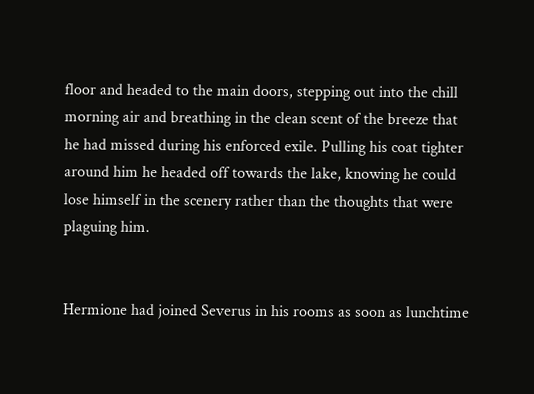floor and headed to the main doors, stepping out into the chill morning air and breathing in the clean scent of the breeze that he had missed during his enforced exile. Pulling his coat tighter around him he headed off towards the lake, knowing he could lose himself in the scenery rather than the thoughts that were plaguing him.


Hermione had joined Severus in his rooms as soon as lunchtime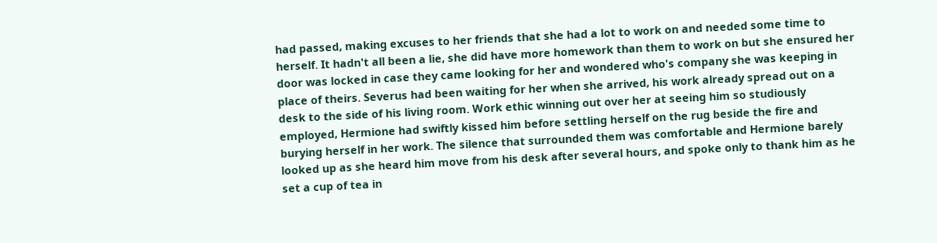had passed, making excuses to her friends that she had a lot to work on and needed some time to herself. It hadn't all been a lie, she did have more homework than them to work on but she ensured her door was locked in case they came looking for her and wondered who's company she was keeping in place of theirs. Severus had been waiting for her when she arrived, his work already spread out on a desk to the side of his living room. Work ethic winning out over her at seeing him so studiously employed, Hermione had swiftly kissed him before settling herself on the rug beside the fire and burying herself in her work. The silence that surrounded them was comfortable and Hermione barely looked up as she heard him move from his desk after several hours, and spoke only to thank him as he set a cup of tea in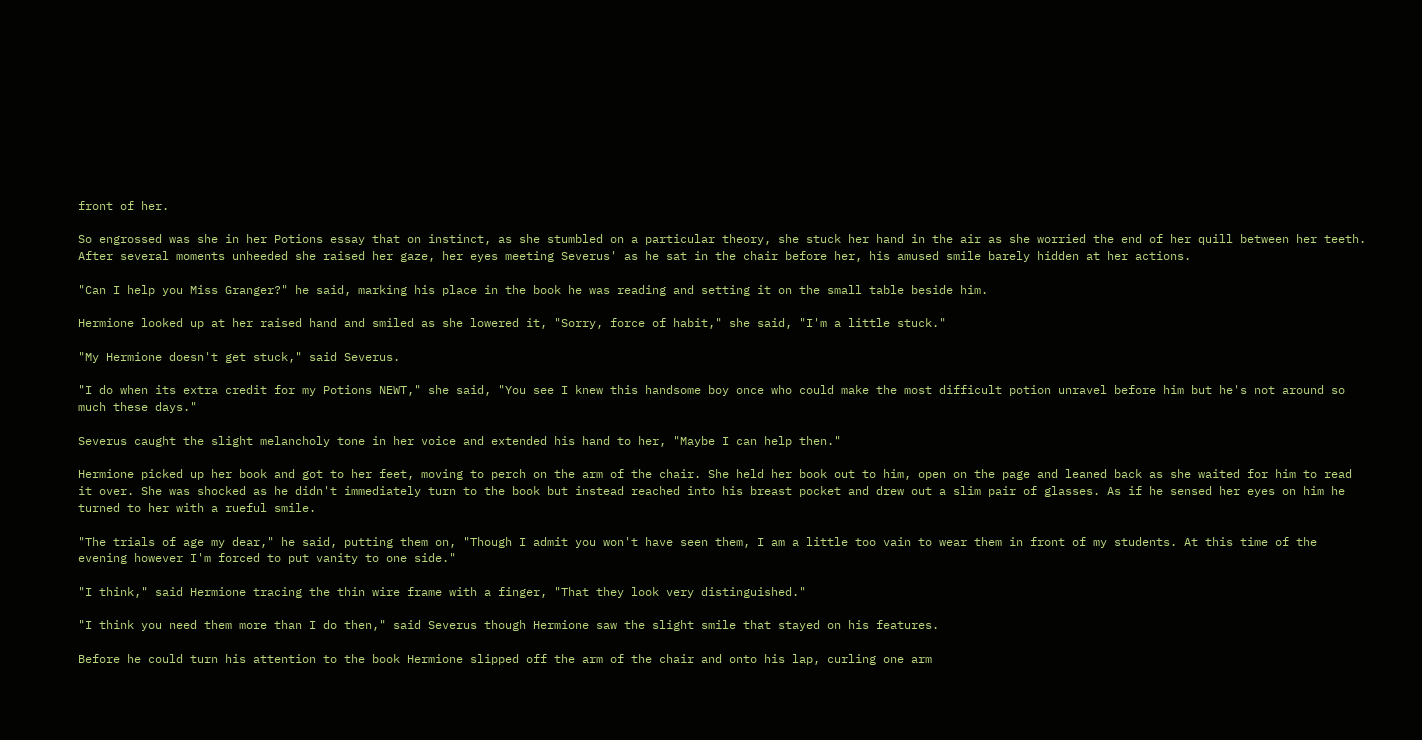front of her.

So engrossed was she in her Potions essay that on instinct, as she stumbled on a particular theory, she stuck her hand in the air as she worried the end of her quill between her teeth. After several moments unheeded she raised her gaze, her eyes meeting Severus' as he sat in the chair before her, his amused smile barely hidden at her actions.

"Can I help you Miss Granger?" he said, marking his place in the book he was reading and setting it on the small table beside him.

Hermione looked up at her raised hand and smiled as she lowered it, "Sorry, force of habit," she said, "I'm a little stuck."

"My Hermione doesn't get stuck," said Severus.

"I do when its extra credit for my Potions NEWT," she said, "You see I knew this handsome boy once who could make the most difficult potion unravel before him but he's not around so much these days."

Severus caught the slight melancholy tone in her voice and extended his hand to her, "Maybe I can help then."

Hermione picked up her book and got to her feet, moving to perch on the arm of the chair. She held her book out to him, open on the page and leaned back as she waited for him to read it over. She was shocked as he didn't immediately turn to the book but instead reached into his breast pocket and drew out a slim pair of glasses. As if he sensed her eyes on him he turned to her with a rueful smile.

"The trials of age my dear," he said, putting them on, "Though I admit you won't have seen them, I am a little too vain to wear them in front of my students. At this time of the evening however I'm forced to put vanity to one side."

"I think," said Hermione tracing the thin wire frame with a finger, "That they look very distinguished."

"I think you need them more than I do then," said Severus though Hermione saw the slight smile that stayed on his features.

Before he could turn his attention to the book Hermione slipped off the arm of the chair and onto his lap, curling one arm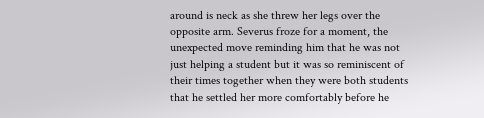around is neck as she threw her legs over the opposite arm. Severus froze for a moment, the unexpected move reminding him that he was not just helping a student but it was so reminiscent of their times together when they were both students that he settled her more comfortably before he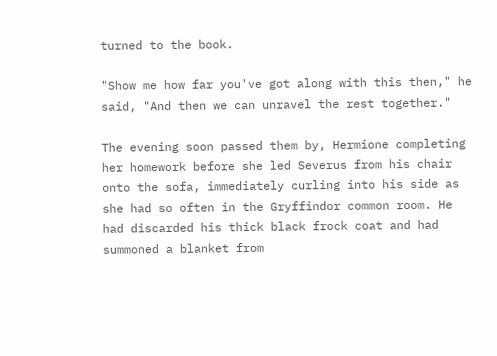turned to the book.

"Show me how far you've got along with this then," he said, "And then we can unravel the rest together."

The evening soon passed them by, Hermione completing her homework before she led Severus from his chair onto the sofa, immediately curling into his side as she had so often in the Gryffindor common room. He had discarded his thick black frock coat and had summoned a blanket from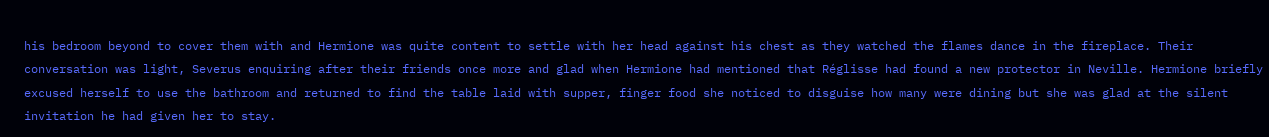his bedroom beyond to cover them with and Hermione was quite content to settle with her head against his chest as they watched the flames dance in the fireplace. Their conversation was light, Severus enquiring after their friends once more and glad when Hermione had mentioned that Réglisse had found a new protector in Neville. Hermione briefly excused herself to use the bathroom and returned to find the table laid with supper, finger food she noticed to disguise how many were dining but she was glad at the silent invitation he had given her to stay.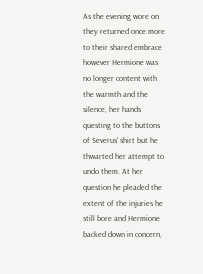As the evening wore on they returned once more to their shared embrace however Hermione was no longer content with the warmth and the silence, her hands questing to the buttons of Severus' shirt but he thwarted her attempt to undo them. At her question he pleaded the extent of the injuries he still bore and Hermione backed down in concern,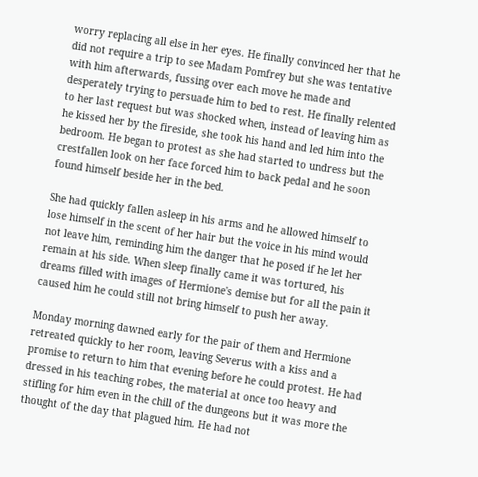worry replacing all else in her eyes. He finally convinced her that he did not require a trip to see Madam Pomfrey but she was tentative with him afterwards, fussing over each move he made and desperately trying to persuade him to bed to rest. He finally relented to her last request but was shocked when, instead of leaving him as he kissed her by the fireside, she took his hand and led him into the bedroom. He began to protest as she had started to undress but the crestfallen look on her face forced him to back pedal and he soon found himself beside her in the bed.

She had quickly fallen asleep in his arms and he allowed himself to lose himself in the scent of her hair but the voice in his mind would not leave him, reminding him the danger that he posed if he let her remain at his side. When sleep finally came it was tortured, his dreams filled with images of Hermione's demise but for all the pain it caused him he could still not bring himself to push her away.

Monday morning dawned early for the pair of them and Hermione retreated quickly to her room, leaving Severus with a kiss and a promise to return to him that evening before he could protest. He had dressed in his teaching robes, the material at once too heavy and stifling for him even in the chill of the dungeons but it was more the thought of the day that plagued him. He had not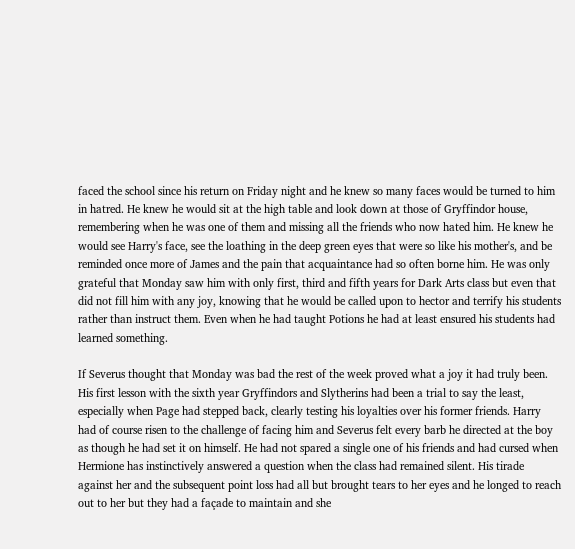faced the school since his return on Friday night and he knew so many faces would be turned to him in hatred. He knew he would sit at the high table and look down at those of Gryffindor house, remembering when he was one of them and missing all the friends who now hated him. He knew he would see Harry's face, see the loathing in the deep green eyes that were so like his mother's, and be reminded once more of James and the pain that acquaintance had so often borne him. He was only grateful that Monday saw him with only first, third and fifth years for Dark Arts class but even that did not fill him with any joy, knowing that he would be called upon to hector and terrify his students rather than instruct them. Even when he had taught Potions he had at least ensured his students had learned something.

If Severus thought that Monday was bad the rest of the week proved what a joy it had truly been. His first lesson with the sixth year Gryffindors and Slytherins had been a trial to say the least, especially when Page had stepped back, clearly testing his loyalties over his former friends. Harry had of course risen to the challenge of facing him and Severus felt every barb he directed at the boy as though he had set it on himself. He had not spared a single one of his friends and had cursed when Hermione has instinctively answered a question when the class had remained silent. His tirade against her and the subsequent point loss had all but brought tears to her eyes and he longed to reach out to her but they had a façade to maintain and she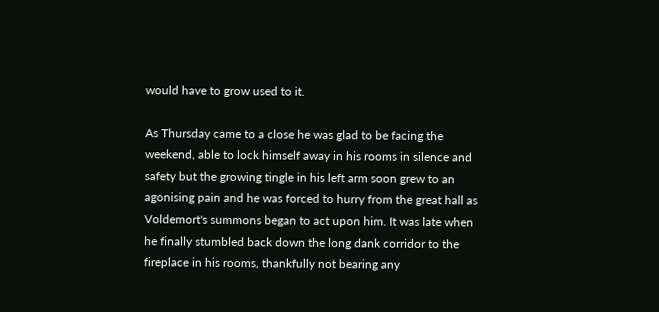would have to grow used to it.

As Thursday came to a close he was glad to be facing the weekend, able to lock himself away in his rooms in silence and safety but the growing tingle in his left arm soon grew to an agonising pain and he was forced to hurry from the great hall as Voldemort's summons began to act upon him. It was late when he finally stumbled back down the long dank corridor to the fireplace in his rooms, thankfully not bearing any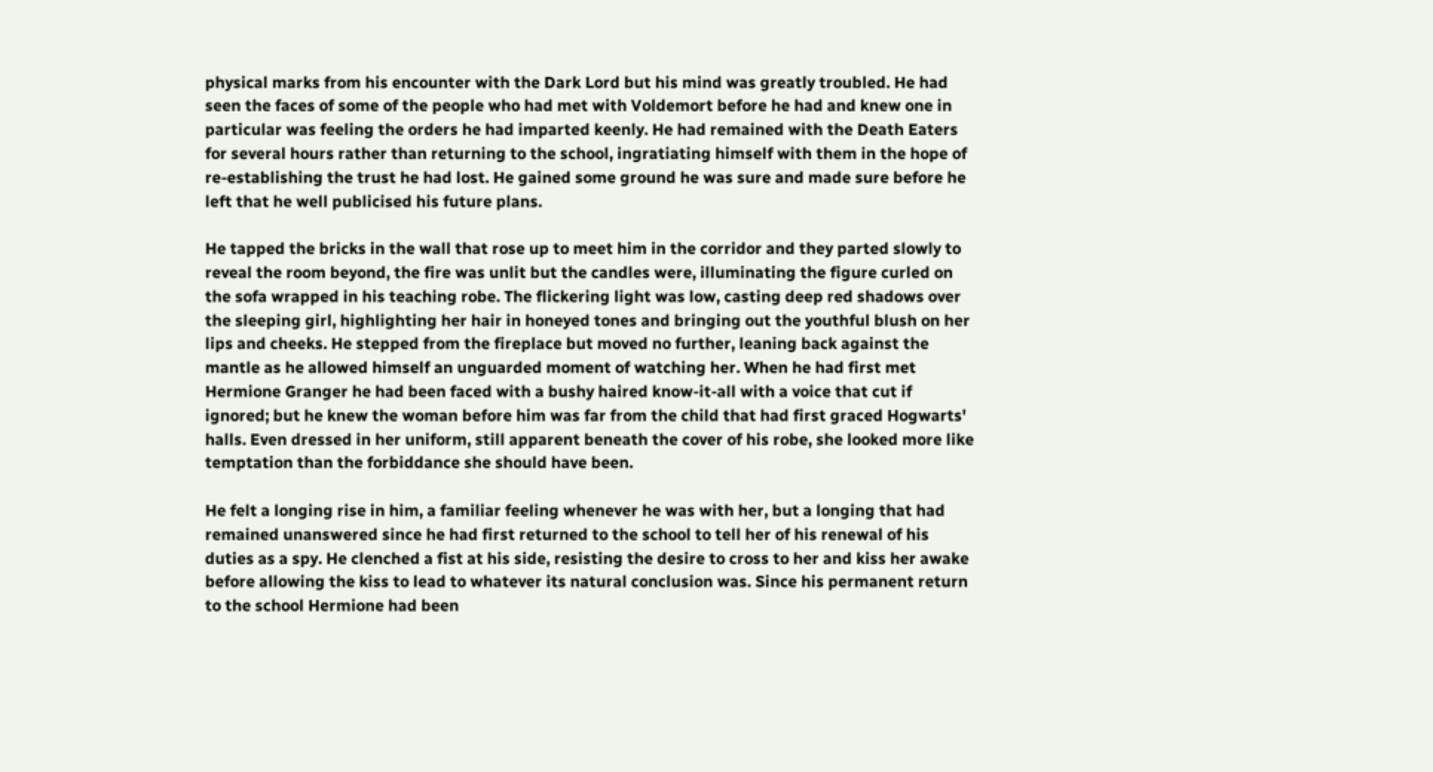physical marks from his encounter with the Dark Lord but his mind was greatly troubled. He had seen the faces of some of the people who had met with Voldemort before he had and knew one in particular was feeling the orders he had imparted keenly. He had remained with the Death Eaters for several hours rather than returning to the school, ingratiating himself with them in the hope of re-establishing the trust he had lost. He gained some ground he was sure and made sure before he left that he well publicised his future plans.

He tapped the bricks in the wall that rose up to meet him in the corridor and they parted slowly to reveal the room beyond, the fire was unlit but the candles were, illuminating the figure curled on the sofa wrapped in his teaching robe. The flickering light was low, casting deep red shadows over the sleeping girl, highlighting her hair in honeyed tones and bringing out the youthful blush on her lips and cheeks. He stepped from the fireplace but moved no further, leaning back against the mantle as he allowed himself an unguarded moment of watching her. When he had first met Hermione Granger he had been faced with a bushy haired know-it-all with a voice that cut if ignored; but he knew the woman before him was far from the child that had first graced Hogwarts' halls. Even dressed in her uniform, still apparent beneath the cover of his robe, she looked more like temptation than the forbiddance she should have been.

He felt a longing rise in him, a familiar feeling whenever he was with her, but a longing that had remained unanswered since he had first returned to the school to tell her of his renewal of his duties as a spy. He clenched a fist at his side, resisting the desire to cross to her and kiss her awake before allowing the kiss to lead to whatever its natural conclusion was. Since his permanent return to the school Hermione had been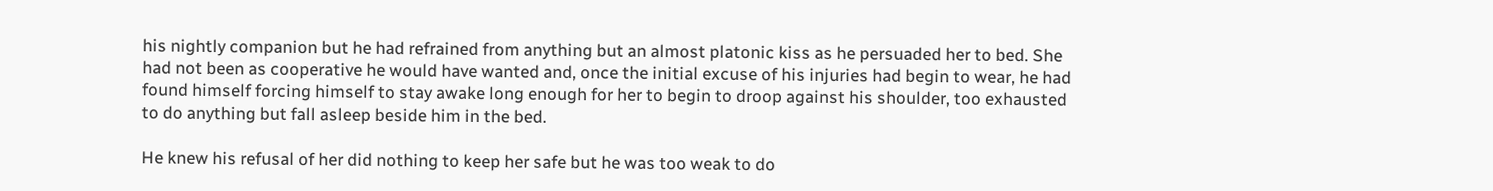his nightly companion but he had refrained from anything but an almost platonic kiss as he persuaded her to bed. She had not been as cooperative he would have wanted and, once the initial excuse of his injuries had begin to wear, he had found himself forcing himself to stay awake long enough for her to begin to droop against his shoulder, too exhausted to do anything but fall asleep beside him in the bed.

He knew his refusal of her did nothing to keep her safe but he was too weak to do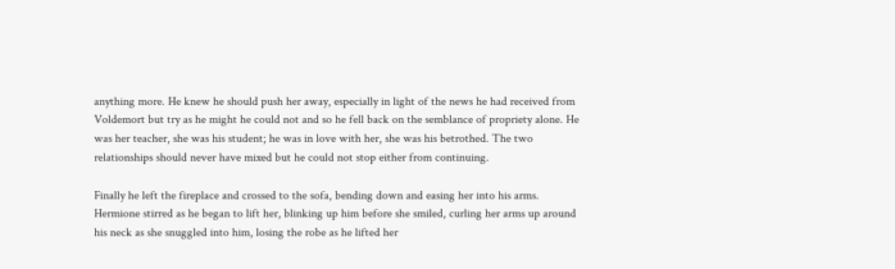anything more. He knew he should push her away, especially in light of the news he had received from Voldemort but try as he might he could not and so he fell back on the semblance of propriety alone. He was her teacher, she was his student; he was in love with her, she was his betrothed. The two relationships should never have mixed but he could not stop either from continuing.

Finally he left the fireplace and crossed to the sofa, bending down and easing her into his arms. Hermione stirred as he began to lift her, blinking up him before she smiled, curling her arms up around his neck as she snuggled into him, losing the robe as he lifted her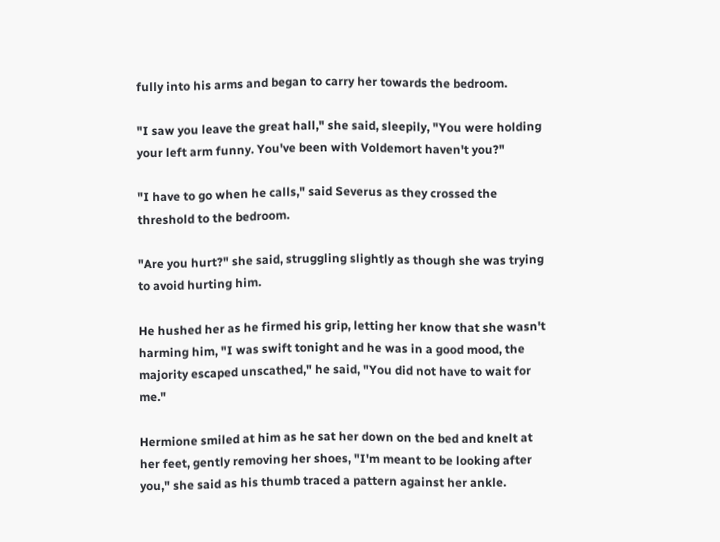fully into his arms and began to carry her towards the bedroom.

"I saw you leave the great hall," she said, sleepily, "You were holding your left arm funny. You've been with Voldemort haven't you?"

"I have to go when he calls," said Severus as they crossed the threshold to the bedroom.

"Are you hurt?" she said, struggling slightly as though she was trying to avoid hurting him.

He hushed her as he firmed his grip, letting her know that she wasn't harming him, "I was swift tonight and he was in a good mood, the majority escaped unscathed," he said, "You did not have to wait for me."

Hermione smiled at him as he sat her down on the bed and knelt at her feet, gently removing her shoes, "I'm meant to be looking after you," she said as his thumb traced a pattern against her ankle.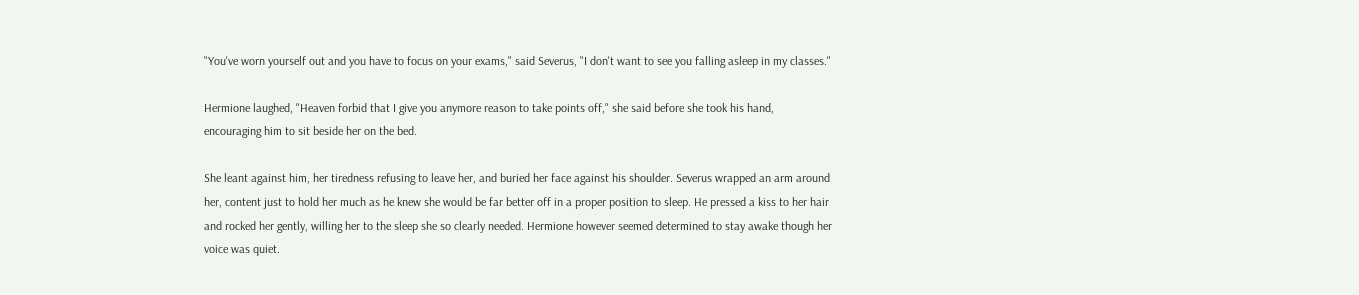"You've worn yourself out and you have to focus on your exams," said Severus, "I don't want to see you falling asleep in my classes."

Hermione laughed, "Heaven forbid that I give you anymore reason to take points off," she said before she took his hand, encouraging him to sit beside her on the bed.

She leant against him, her tiredness refusing to leave her, and buried her face against his shoulder. Severus wrapped an arm around her, content just to hold her much as he knew she would be far better off in a proper position to sleep. He pressed a kiss to her hair and rocked her gently, willing her to the sleep she so clearly needed. Hermione however seemed determined to stay awake though her voice was quiet.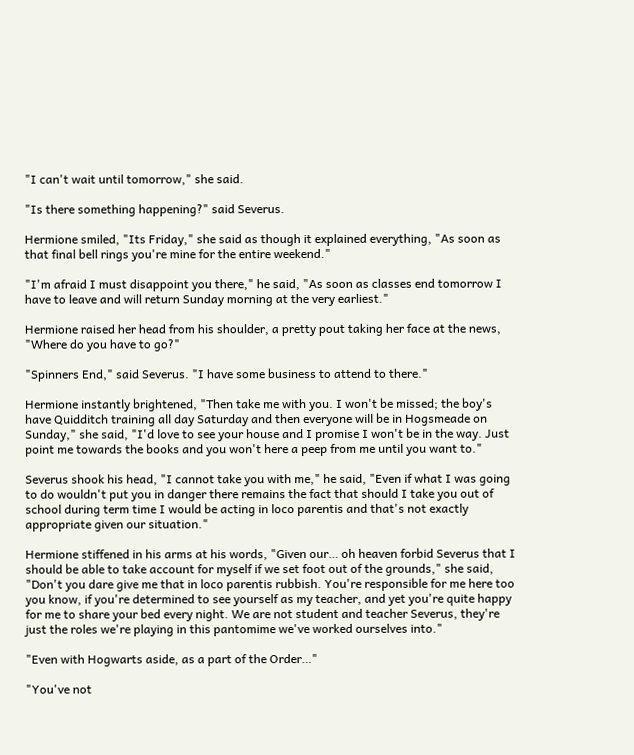"I can't wait until tomorrow," she said.

"Is there something happening?" said Severus.

Hermione smiled, "Its Friday," she said as though it explained everything, "As soon as that final bell rings you're mine for the entire weekend."

"I'm afraid I must disappoint you there," he said, "As soon as classes end tomorrow I have to leave and will return Sunday morning at the very earliest."

Hermione raised her head from his shoulder, a pretty pout taking her face at the news, "Where do you have to go?"

"Spinners End," said Severus. "I have some business to attend to there."

Hermione instantly brightened, "Then take me with you. I won't be missed; the boy's have Quidditch training all day Saturday and then everyone will be in Hogsmeade on Sunday," she said, "I'd love to see your house and I promise I won't be in the way. Just point me towards the books and you won't here a peep from me until you want to."

Severus shook his head, "I cannot take you with me," he said, "Even if what I was going to do wouldn't put you in danger there remains the fact that should I take you out of school during term time I would be acting in loco parentis and that's not exactly appropriate given our situation."

Hermione stiffened in his arms at his words, "Given our… oh heaven forbid Severus that I should be able to take account for myself if we set foot out of the grounds," she said, "Don't you dare give me that in loco parentis rubbish. You're responsible for me here too you know, if you're determined to see yourself as my teacher, and yet you're quite happy for me to share your bed every night. We are not student and teacher Severus, they're just the roles we're playing in this pantomime we've worked ourselves into."

"Even with Hogwarts aside, as a part of the Order…"

"You've not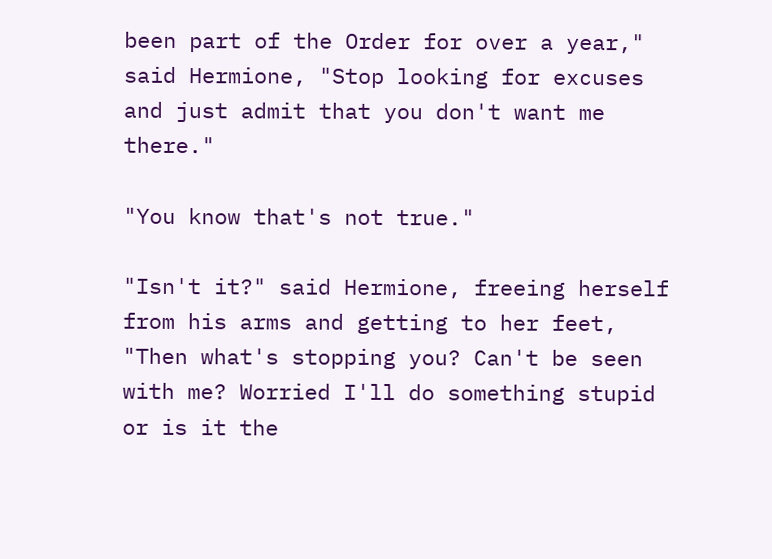been part of the Order for over a year," said Hermione, "Stop looking for excuses and just admit that you don't want me there."

"You know that's not true."

"Isn't it?" said Hermione, freeing herself from his arms and getting to her feet, "Then what's stopping you? Can't be seen with me? Worried I'll do something stupid or is it the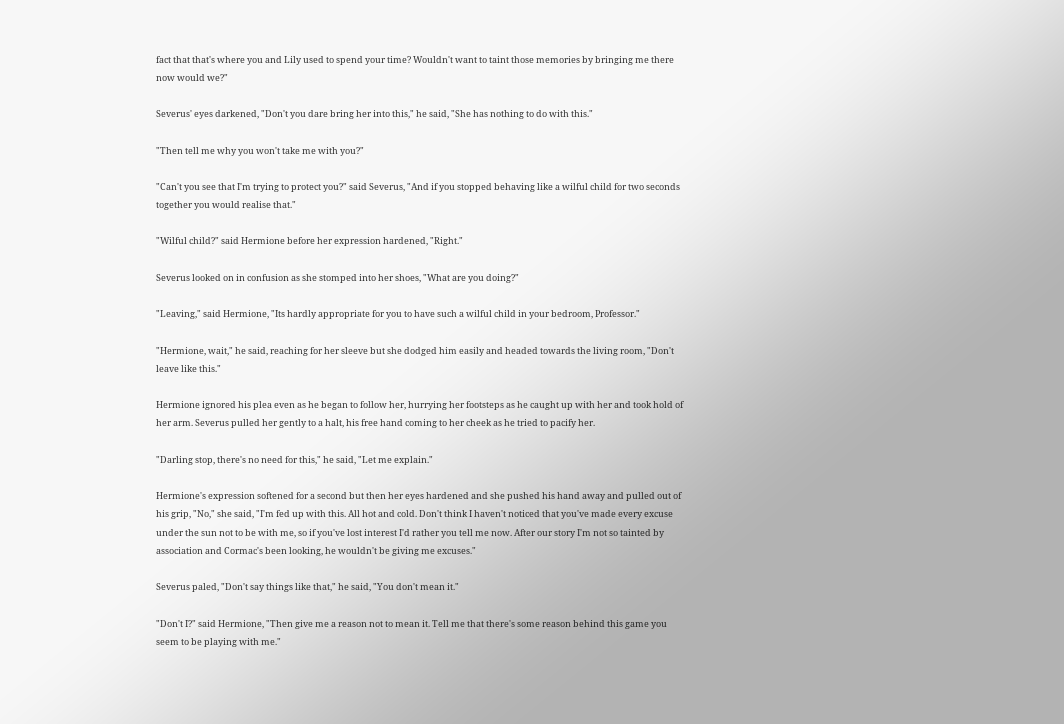fact that that's where you and Lily used to spend your time? Wouldn't want to taint those memories by bringing me there now would we?"

Severus' eyes darkened, "Don't you dare bring her into this," he said, "She has nothing to do with this."

"Then tell me why you won't take me with you?"

"Can't you see that I'm trying to protect you?" said Severus, "And if you stopped behaving like a wilful child for two seconds together you would realise that."

"Wilful child?" said Hermione before her expression hardened, "Right."

Severus looked on in confusion as she stomped into her shoes, "What are you doing?"

"Leaving," said Hermione, "Its hardly appropriate for you to have such a wilful child in your bedroom, Professor."

"Hermione, wait," he said, reaching for her sleeve but she dodged him easily and headed towards the living room, "Don't leave like this."

Hermione ignored his plea even as he began to follow her, hurrying her footsteps as he caught up with her and took hold of her arm. Severus pulled her gently to a halt, his free hand coming to her cheek as he tried to pacify her.

"Darling stop, there's no need for this," he said, "Let me explain."

Hermione's expression softened for a second but then her eyes hardened and she pushed his hand away and pulled out of his grip, "No," she said, "I'm fed up with this. All hot and cold. Don't think I haven't noticed that you've made every excuse under the sun not to be with me, so if you've lost interest I'd rather you tell me now. After our story I'm not so tainted by association and Cormac's been looking, he wouldn't be giving me excuses."

Severus paled, "Don't say things like that," he said, "You don't mean it."

"Don't I?" said Hermione, "Then give me a reason not to mean it. Tell me that there's some reason behind this game you seem to be playing with me."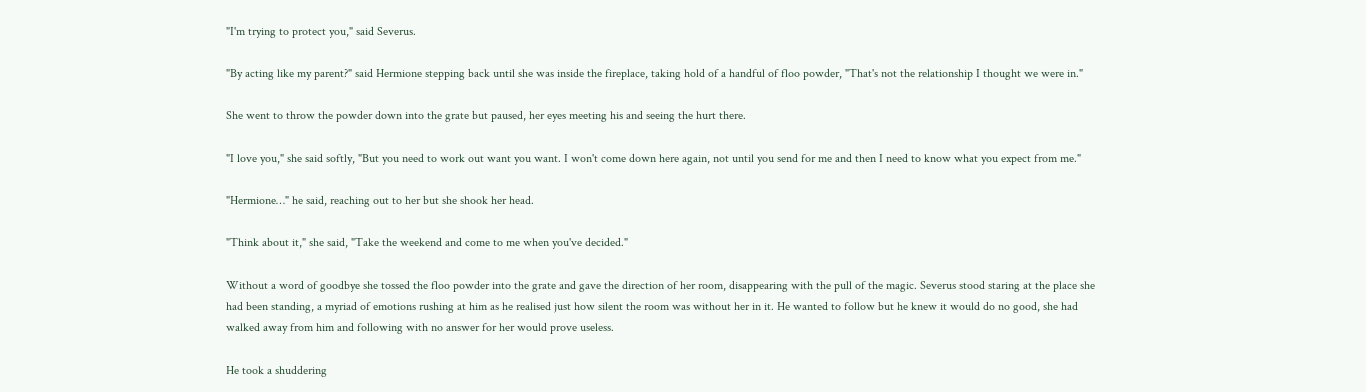"I'm trying to protect you," said Severus.

"By acting like my parent?" said Hermione stepping back until she was inside the fireplace, taking hold of a handful of floo powder, "That's not the relationship I thought we were in."

She went to throw the powder down into the grate but paused, her eyes meeting his and seeing the hurt there.

"I love you," she said softly, "But you need to work out want you want. I won't come down here again, not until you send for me and then I need to know what you expect from me."

"Hermione…" he said, reaching out to her but she shook her head.

"Think about it," she said, "Take the weekend and come to me when you've decided."

Without a word of goodbye she tossed the floo powder into the grate and gave the direction of her room, disappearing with the pull of the magic. Severus stood staring at the place she had been standing, a myriad of emotions rushing at him as he realised just how silent the room was without her in it. He wanted to follow but he knew it would do no good, she had walked away from him and following with no answer for her would prove useless.

He took a shuddering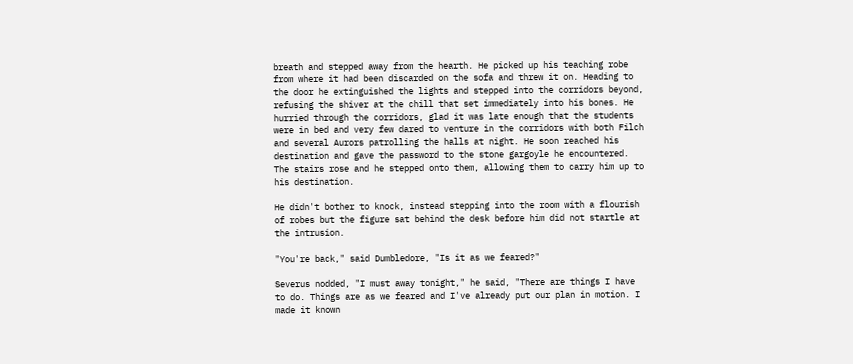breath and stepped away from the hearth. He picked up his teaching robe from where it had been discarded on the sofa and threw it on. Heading to the door he extinguished the lights and stepped into the corridors beyond, refusing the shiver at the chill that set immediately into his bones. He hurried through the corridors, glad it was late enough that the students were in bed and very few dared to venture in the corridors with both Filch and several Aurors patrolling the halls at night. He soon reached his destination and gave the password to the stone gargoyle he encountered. The stairs rose and he stepped onto them, allowing them to carry him up to his destination.

He didn't bother to knock, instead stepping into the room with a flourish of robes but the figure sat behind the desk before him did not startle at the intrusion.

"You're back," said Dumbledore, "Is it as we feared?"

Severus nodded, "I must away tonight," he said, "There are things I have to do. Things are as we feared and I've already put our plan in motion. I made it known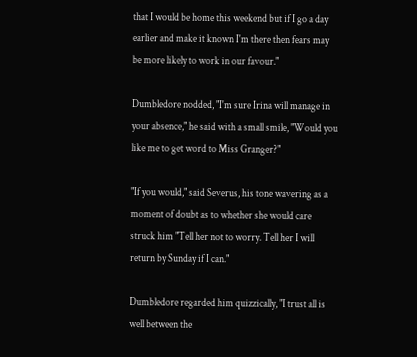that I would be home this weekend but if I go a day earlier and make it known I'm there then fears may be more likely to work in our favour."

Dumbledore nodded, "I'm sure Irina will manage in your absence," he said with a small smile, "Would you like me to get word to Miss Granger?"

"If you would," said Severus, his tone wavering as a moment of doubt as to whether she would care struck him "Tell her not to worry. Tell her I will return by Sunday if I can."

Dumbledore regarded him quizzically, "I trust all is well between the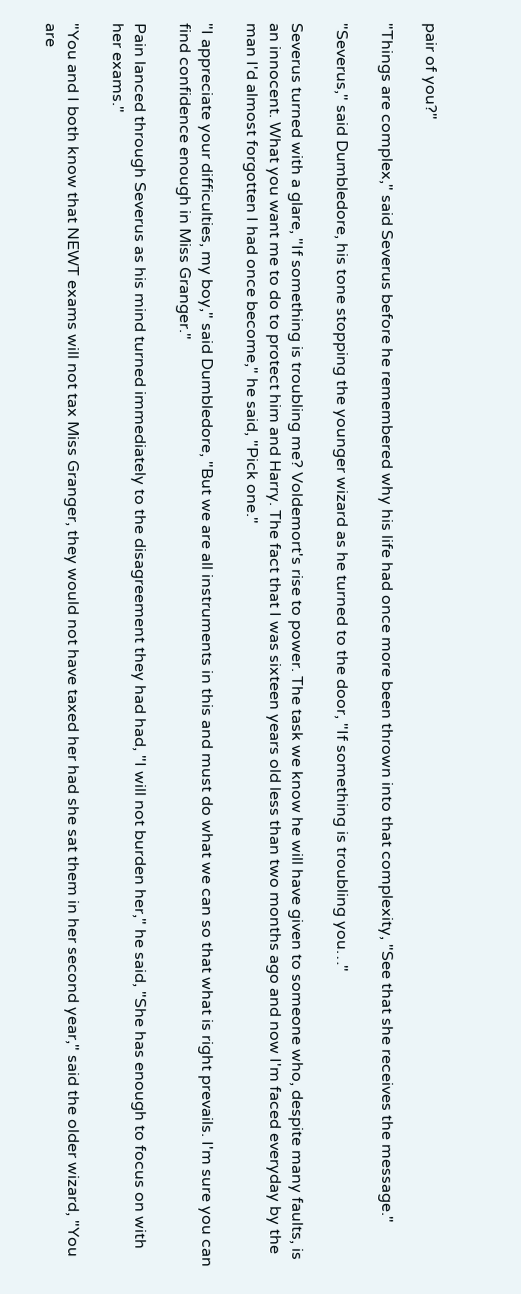pair of you?"

"Things are complex," said Severus before he remembered why his life had once more been thrown into that complexity, "See that she receives the message."

"Severus," said Dumbledore, his tone stopping the younger wizard as he turned to the door, "If something is troubling you…"

Severus turned with a glare, "If something is troubling me? Voldemort's rise to power. The task we know he will have given to someone who, despite many faults, is an innocent. What you want me to do to protect him and Harry. The fact that I was sixteen years old less than two months ago and now I'm faced everyday by the man I'd almost forgotten I had once become," he said, "Pick one."

"I appreciate your difficulties, my boy," said Dumbledore, "But we are all instruments in this and must do what we can so that what is right prevails. I'm sure you can find confidence enough in Miss Granger."

Pain lanced through Severus as his mind turned immediately to the disagreement they had had, "I will not burden her," he said, "She has enough to focus on with her exams."

"You and I both know that NEWT exams will not tax Miss Granger, they would not have taxed her had she sat them in her second year," said the older wizard, "You are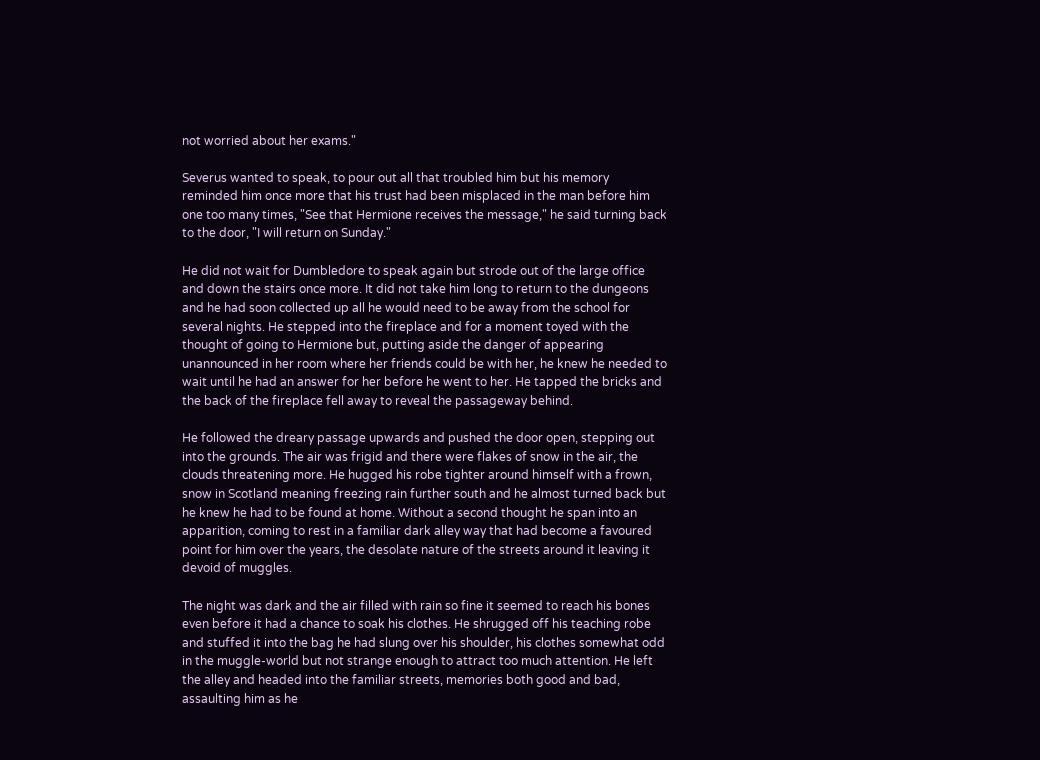not worried about her exams."

Severus wanted to speak, to pour out all that troubled him but his memory reminded him once more that his trust had been misplaced in the man before him one too many times, "See that Hermione receives the message," he said turning back to the door, "I will return on Sunday."

He did not wait for Dumbledore to speak again but strode out of the large office and down the stairs once more. It did not take him long to return to the dungeons and he had soon collected up all he would need to be away from the school for several nights. He stepped into the fireplace and for a moment toyed with the thought of going to Hermione but, putting aside the danger of appearing unannounced in her room where her friends could be with her, he knew he needed to wait until he had an answer for her before he went to her. He tapped the bricks and the back of the fireplace fell away to reveal the passageway behind.

He followed the dreary passage upwards and pushed the door open, stepping out into the grounds. The air was frigid and there were flakes of snow in the air, the clouds threatening more. He hugged his robe tighter around himself with a frown, snow in Scotland meaning freezing rain further south and he almost turned back but he knew he had to be found at home. Without a second thought he span into an apparition, coming to rest in a familiar dark alley way that had become a favoured point for him over the years, the desolate nature of the streets around it leaving it devoid of muggles.

The night was dark and the air filled with rain so fine it seemed to reach his bones even before it had a chance to soak his clothes. He shrugged off his teaching robe and stuffed it into the bag he had slung over his shoulder, his clothes somewhat odd in the muggle-world but not strange enough to attract too much attention. He left the alley and headed into the familiar streets, memories both good and bad, assaulting him as he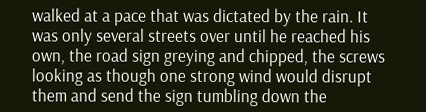walked at a pace that was dictated by the rain. It was only several streets over until he reached his own, the road sign greying and chipped, the screws looking as though one strong wind would disrupt them and send the sign tumbling down the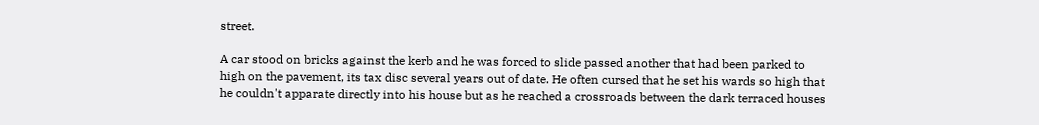street.

A car stood on bricks against the kerb and he was forced to slide passed another that had been parked to high on the pavement, its tax disc several years out of date. He often cursed that he set his wards so high that he couldn't apparate directly into his house but as he reached a crossroads between the dark terraced houses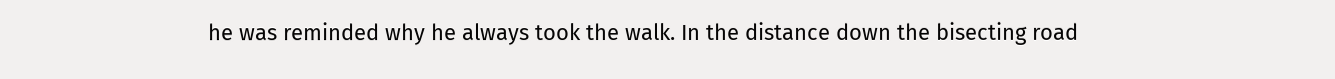he was reminded why he always took the walk. In the distance down the bisecting road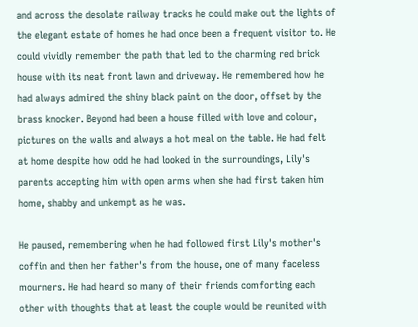and across the desolate railway tracks he could make out the lights of the elegant estate of homes he had once been a frequent visitor to. He could vividly remember the path that led to the charming red brick house with its neat front lawn and driveway. He remembered how he had always admired the shiny black paint on the door, offset by the brass knocker. Beyond had been a house filled with love and colour, pictures on the walls and always a hot meal on the table. He had felt at home despite how odd he had looked in the surroundings, Lily's parents accepting him with open arms when she had first taken him home, shabby and unkempt as he was.

He paused, remembering when he had followed first Lily's mother's coffin and then her father's from the house, one of many faceless mourners. He had heard so many of their friends comforting each other with thoughts that at least the couple would be reunited with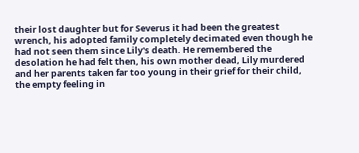their lost daughter but for Severus it had been the greatest wrench, his adopted family completely decimated even though he had not seen them since Lily's death. He remembered the desolation he had felt then, his own mother dead, Lily murdered and her parents taken far too young in their grief for their child, the empty feeling in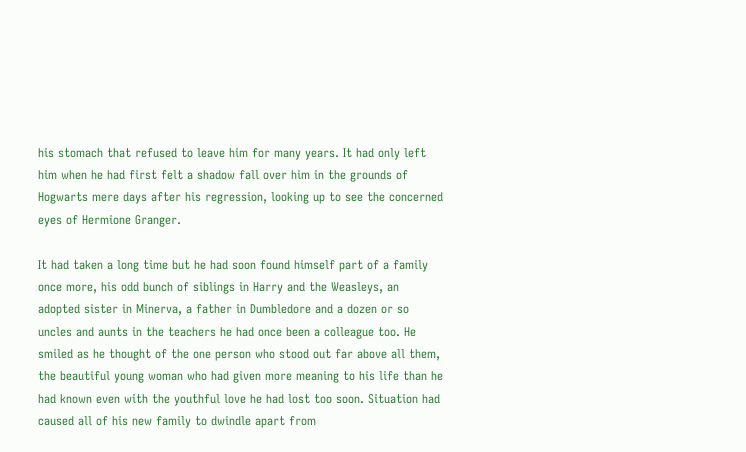his stomach that refused to leave him for many years. It had only left him when he had first felt a shadow fall over him in the grounds of Hogwarts mere days after his regression, looking up to see the concerned eyes of Hermione Granger.

It had taken a long time but he had soon found himself part of a family once more, his odd bunch of siblings in Harry and the Weasleys, an adopted sister in Minerva, a father in Dumbledore and a dozen or so uncles and aunts in the teachers he had once been a colleague too. He smiled as he thought of the one person who stood out far above all them, the beautiful young woman who had given more meaning to his life than he had known even with the youthful love he had lost too soon. Situation had caused all of his new family to dwindle apart from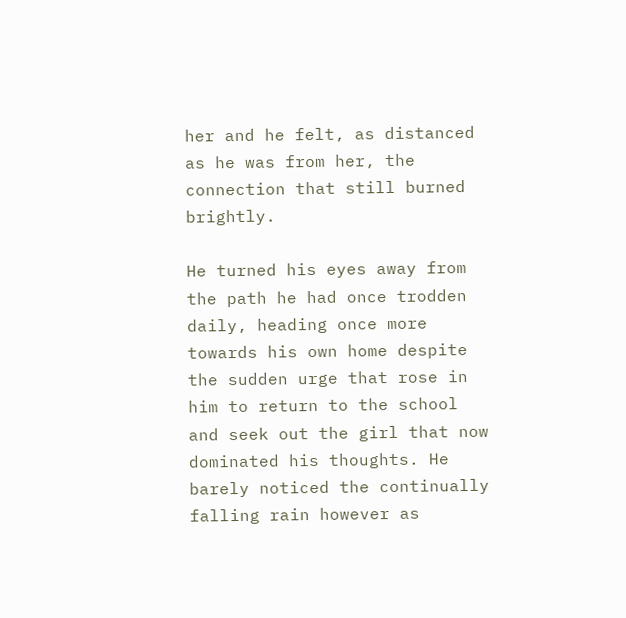her and he felt, as distanced as he was from her, the connection that still burned brightly.

He turned his eyes away from the path he had once trodden daily, heading once more towards his own home despite the sudden urge that rose in him to return to the school and seek out the girl that now dominated his thoughts. He barely noticed the continually falling rain however as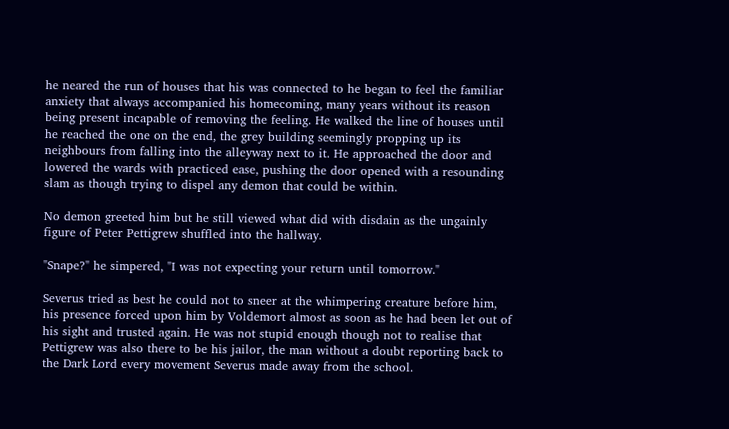he neared the run of houses that his was connected to he began to feel the familiar anxiety that always accompanied his homecoming, many years without its reason being present incapable of removing the feeling. He walked the line of houses until he reached the one on the end, the grey building seemingly propping up its neighbours from falling into the alleyway next to it. He approached the door and lowered the wards with practiced ease, pushing the door opened with a resounding slam as though trying to dispel any demon that could be within.

No demon greeted him but he still viewed what did with disdain as the ungainly figure of Peter Pettigrew shuffled into the hallway.

"Snape?" he simpered, "I was not expecting your return until tomorrow."

Severus tried as best he could not to sneer at the whimpering creature before him, his presence forced upon him by Voldemort almost as soon as he had been let out of his sight and trusted again. He was not stupid enough though not to realise that Pettigrew was also there to be his jailor, the man without a doubt reporting back to the Dark Lord every movement Severus made away from the school.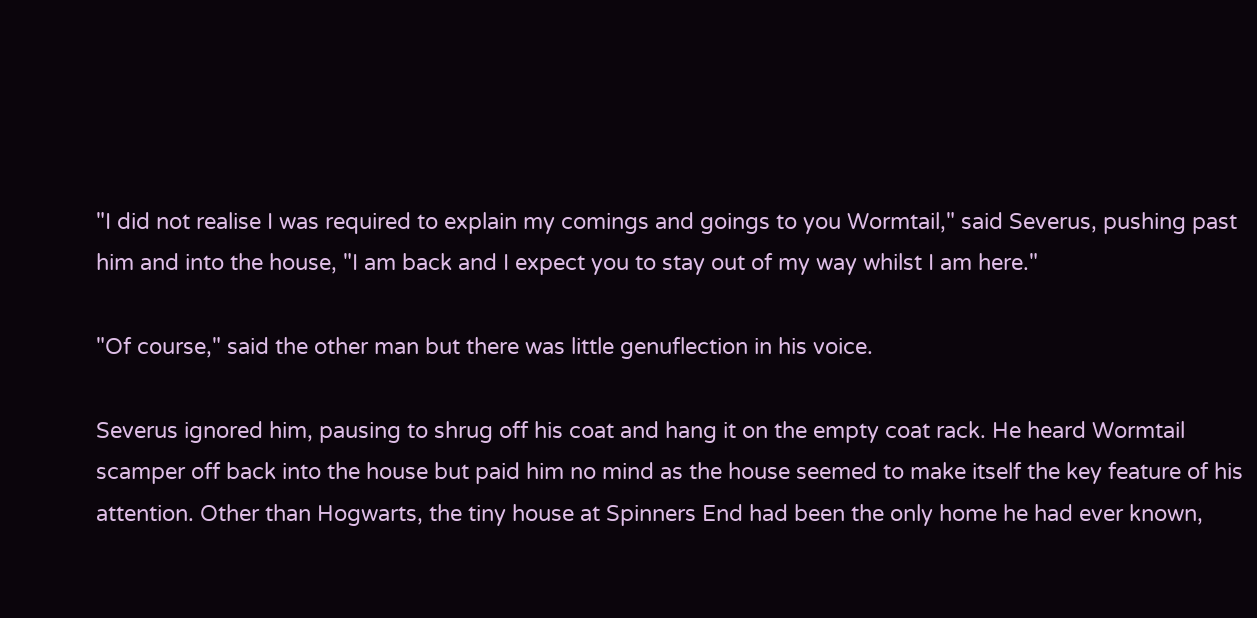"I did not realise I was required to explain my comings and goings to you Wormtail," said Severus, pushing past him and into the house, "I am back and I expect you to stay out of my way whilst I am here."

"Of course," said the other man but there was little genuflection in his voice.

Severus ignored him, pausing to shrug off his coat and hang it on the empty coat rack. He heard Wormtail scamper off back into the house but paid him no mind as the house seemed to make itself the key feature of his attention. Other than Hogwarts, the tiny house at Spinners End had been the only home he had ever known,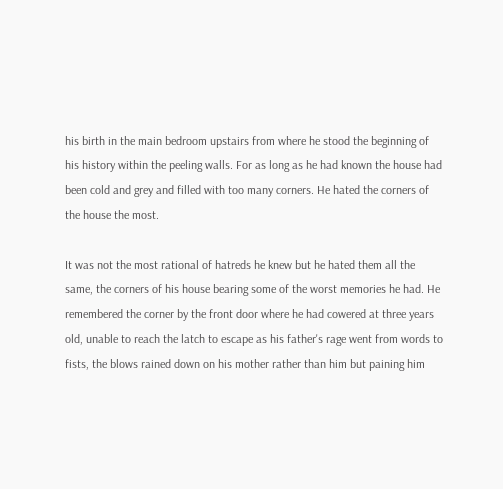his birth in the main bedroom upstairs from where he stood the beginning of his history within the peeling walls. For as long as he had known the house had been cold and grey and filled with too many corners. He hated the corners of the house the most.

It was not the most rational of hatreds he knew but he hated them all the same, the corners of his house bearing some of the worst memories he had. He remembered the corner by the front door where he had cowered at three years old, unable to reach the latch to escape as his father's rage went from words to fists, the blows rained down on his mother rather than him but paining him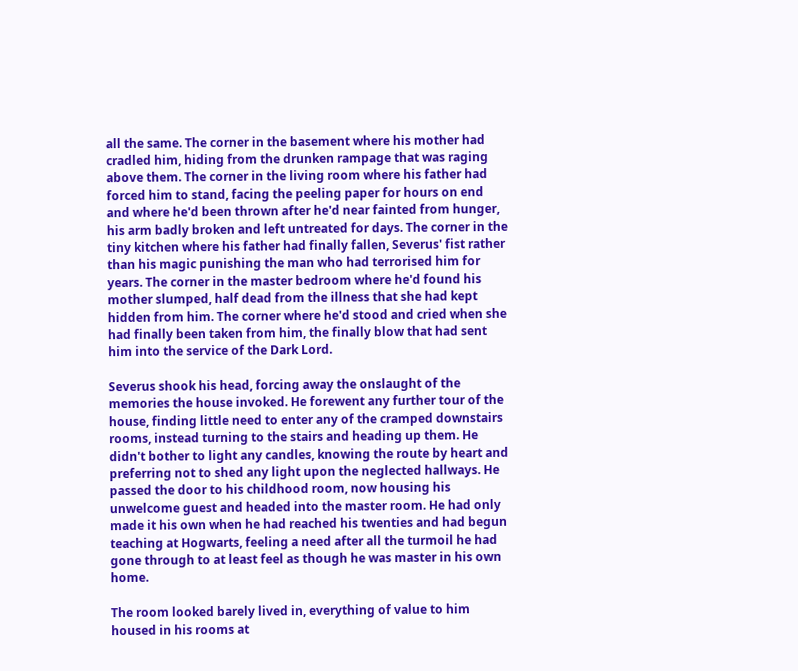all the same. The corner in the basement where his mother had cradled him, hiding from the drunken rampage that was raging above them. The corner in the living room where his father had forced him to stand, facing the peeling paper for hours on end and where he'd been thrown after he'd near fainted from hunger, his arm badly broken and left untreated for days. The corner in the tiny kitchen where his father had finally fallen, Severus' fist rather than his magic punishing the man who had terrorised him for years. The corner in the master bedroom where he'd found his mother slumped, half dead from the illness that she had kept hidden from him. The corner where he'd stood and cried when she had finally been taken from him, the finally blow that had sent him into the service of the Dark Lord.

Severus shook his head, forcing away the onslaught of the memories the house invoked. He forewent any further tour of the house, finding little need to enter any of the cramped downstairs rooms, instead turning to the stairs and heading up them. He didn't bother to light any candles, knowing the route by heart and preferring not to shed any light upon the neglected hallways. He passed the door to his childhood room, now housing his unwelcome guest and headed into the master room. He had only made it his own when he had reached his twenties and had begun teaching at Hogwarts, feeling a need after all the turmoil he had gone through to at least feel as though he was master in his own home.

The room looked barely lived in, everything of value to him housed in his rooms at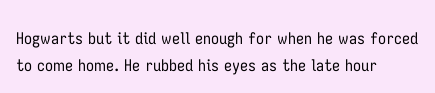Hogwarts but it did well enough for when he was forced to come home. He rubbed his eyes as the late hour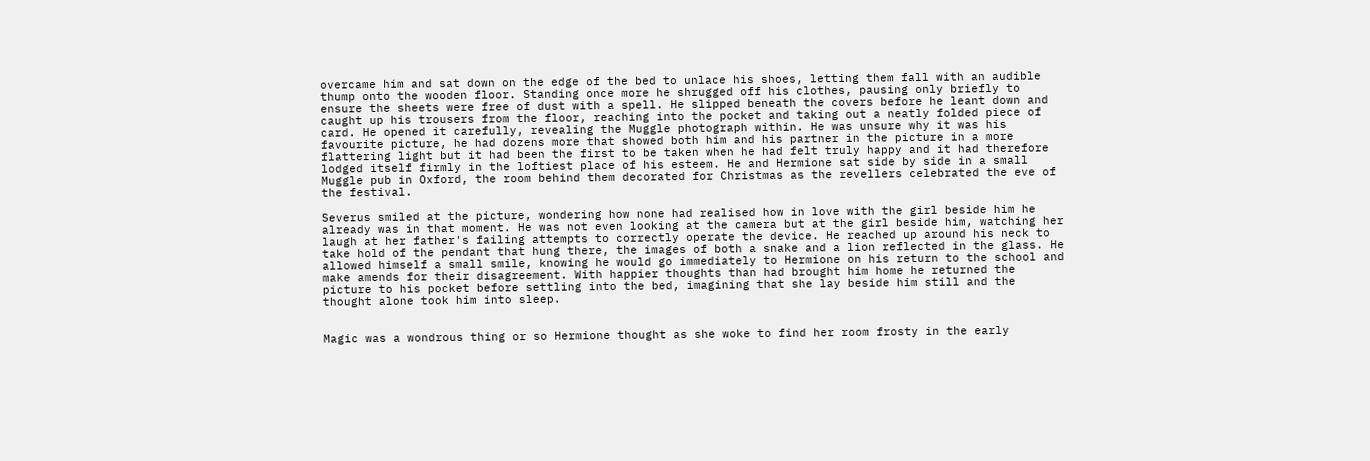overcame him and sat down on the edge of the bed to unlace his shoes, letting them fall with an audible thump onto the wooden floor. Standing once more he shrugged off his clothes, pausing only briefly to ensure the sheets were free of dust with a spell. He slipped beneath the covers before he leant down and caught up his trousers from the floor, reaching into the pocket and taking out a neatly folded piece of card. He opened it carefully, revealing the Muggle photograph within. He was unsure why it was his favourite picture, he had dozens more that showed both him and his partner in the picture in a more flattering light but it had been the first to be taken when he had felt truly happy and it had therefore lodged itself firmly in the loftiest place of his esteem. He and Hermione sat side by side in a small Muggle pub in Oxford, the room behind them decorated for Christmas as the revellers celebrated the eve of the festival.

Severus smiled at the picture, wondering how none had realised how in love with the girl beside him he already was in that moment. He was not even looking at the camera but at the girl beside him, watching her laugh at her father's failing attempts to correctly operate the device. He reached up around his neck to take hold of the pendant that hung there, the images of both a snake and a lion reflected in the glass. He allowed himself a small smile, knowing he would go immediately to Hermione on his return to the school and make amends for their disagreement. With happier thoughts than had brought him home he returned the picture to his pocket before settling into the bed, imagining that she lay beside him still and the thought alone took him into sleep.


Magic was a wondrous thing or so Hermione thought as she woke to find her room frosty in the early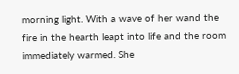morning light. With a wave of her wand the fire in the hearth leapt into life and the room immediately warmed. She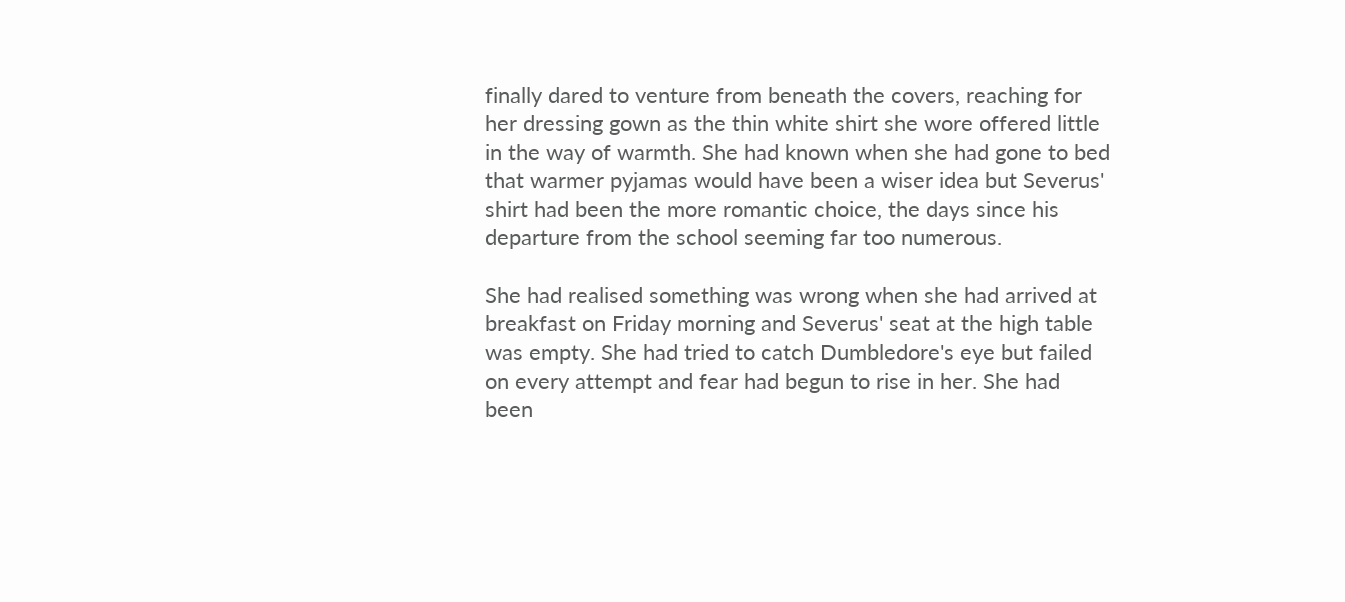finally dared to venture from beneath the covers, reaching for her dressing gown as the thin white shirt she wore offered little in the way of warmth. She had known when she had gone to bed that warmer pyjamas would have been a wiser idea but Severus' shirt had been the more romantic choice, the days since his departure from the school seeming far too numerous.

She had realised something was wrong when she had arrived at breakfast on Friday morning and Severus' seat at the high table was empty. She had tried to catch Dumbledore's eye but failed on every attempt and fear had begun to rise in her. She had been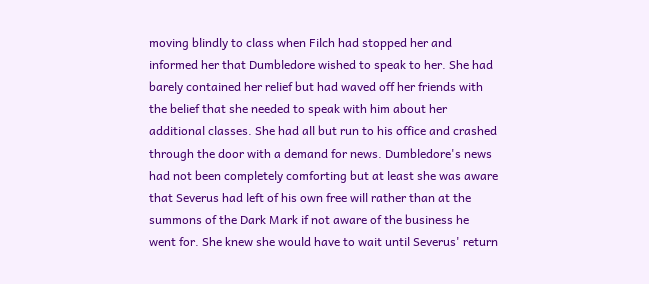moving blindly to class when Filch had stopped her and informed her that Dumbledore wished to speak to her. She had barely contained her relief but had waved off her friends with the belief that she needed to speak with him about her additional classes. She had all but run to his office and crashed through the door with a demand for news. Dumbledore's news had not been completely comforting but at least she was aware that Severus had left of his own free will rather than at the summons of the Dark Mark if not aware of the business he went for. She knew she would have to wait until Severus' return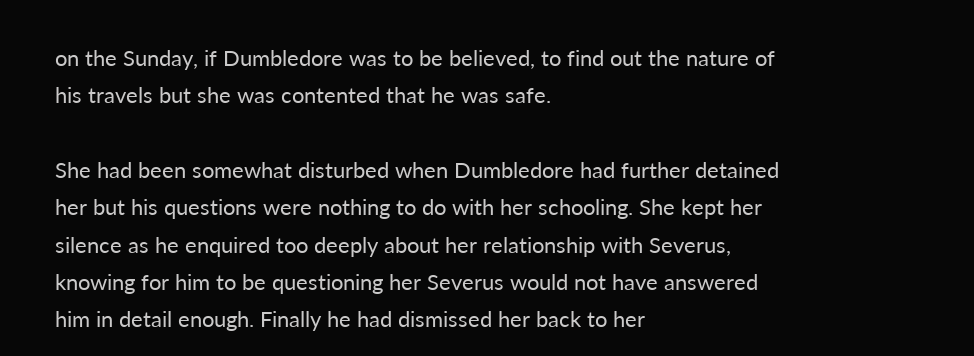on the Sunday, if Dumbledore was to be believed, to find out the nature of his travels but she was contented that he was safe.

She had been somewhat disturbed when Dumbledore had further detained her but his questions were nothing to do with her schooling. She kept her silence as he enquired too deeply about her relationship with Severus, knowing for him to be questioning her Severus would not have answered him in detail enough. Finally he had dismissed her back to her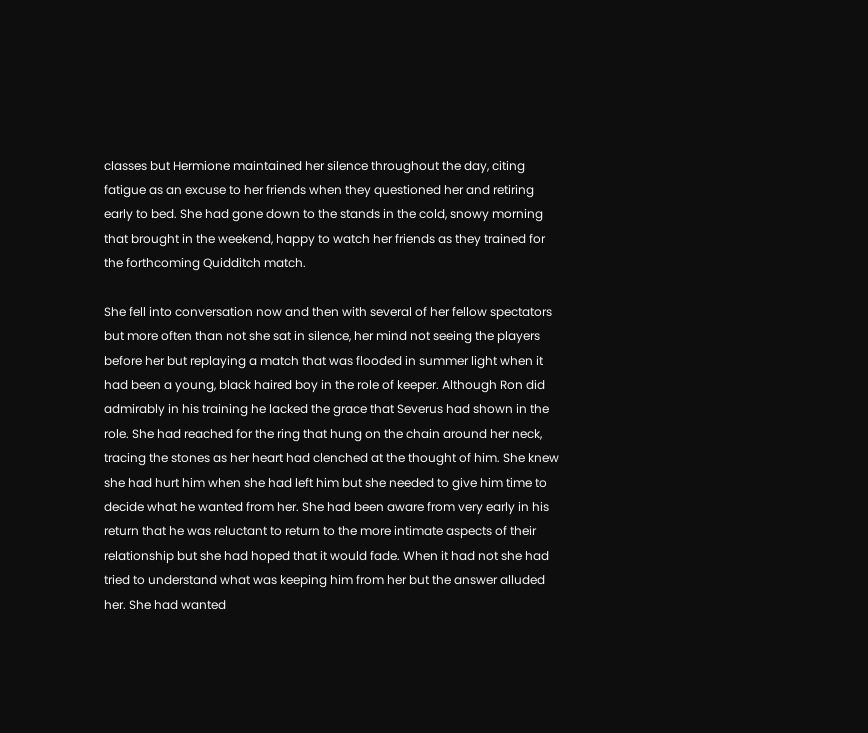classes but Hermione maintained her silence throughout the day, citing fatigue as an excuse to her friends when they questioned her and retiring early to bed. She had gone down to the stands in the cold, snowy morning that brought in the weekend, happy to watch her friends as they trained for the forthcoming Quidditch match.

She fell into conversation now and then with several of her fellow spectators but more often than not she sat in silence, her mind not seeing the players before her but replaying a match that was flooded in summer light when it had been a young, black haired boy in the role of keeper. Although Ron did admirably in his training he lacked the grace that Severus had shown in the role. She had reached for the ring that hung on the chain around her neck, tracing the stones as her heart had clenched at the thought of him. She knew she had hurt him when she had left him but she needed to give him time to decide what he wanted from her. She had been aware from very early in his return that he was reluctant to return to the more intimate aspects of their relationship but she had hoped that it would fade. When it had not she had tried to understand what was keeping him from her but the answer alluded her. She had wanted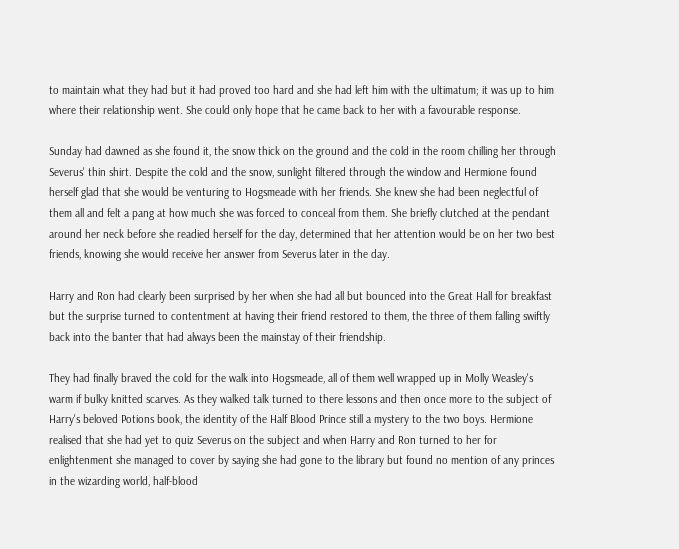to maintain what they had but it had proved too hard and she had left him with the ultimatum; it was up to him where their relationship went. She could only hope that he came back to her with a favourable response.

Sunday had dawned as she found it, the snow thick on the ground and the cold in the room chilling her through Severus' thin shirt. Despite the cold and the snow, sunlight filtered through the window and Hermione found herself glad that she would be venturing to Hogsmeade with her friends. She knew she had been neglectful of them all and felt a pang at how much she was forced to conceal from them. She briefly clutched at the pendant around her neck before she readied herself for the day, determined that her attention would be on her two best friends, knowing she would receive her answer from Severus later in the day.

Harry and Ron had clearly been surprised by her when she had all but bounced into the Great Hall for breakfast but the surprise turned to contentment at having their friend restored to them, the three of them falling swiftly back into the banter that had always been the mainstay of their friendship.

They had finally braved the cold for the walk into Hogsmeade, all of them well wrapped up in Molly Weasley's warm if bulky knitted scarves. As they walked talk turned to there lessons and then once more to the subject of Harry's beloved Potions book, the identity of the Half Blood Prince still a mystery to the two boys. Hermione realised that she had yet to quiz Severus on the subject and when Harry and Ron turned to her for enlightenment she managed to cover by saying she had gone to the library but found no mention of any princes in the wizarding world, half-blood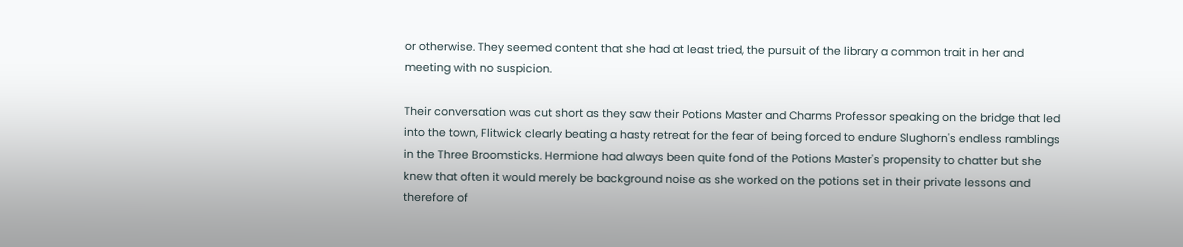or otherwise. They seemed content that she had at least tried, the pursuit of the library a common trait in her and meeting with no suspicion.

Their conversation was cut short as they saw their Potions Master and Charms Professor speaking on the bridge that led into the town, Flitwick clearly beating a hasty retreat for the fear of being forced to endure Slughorn's endless ramblings in the Three Broomsticks. Hermione had always been quite fond of the Potions Master's propensity to chatter but she knew that often it would merely be background noise as she worked on the potions set in their private lessons and therefore of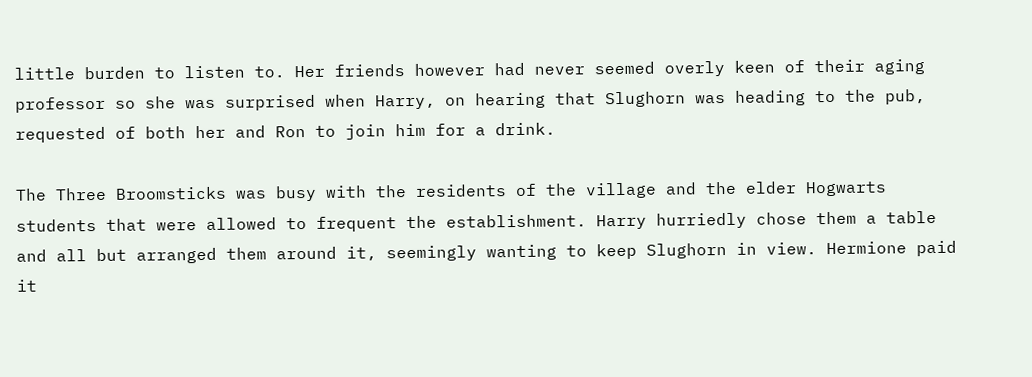little burden to listen to. Her friends however had never seemed overly keen of their aging professor so she was surprised when Harry, on hearing that Slughorn was heading to the pub, requested of both her and Ron to join him for a drink.

The Three Broomsticks was busy with the residents of the village and the elder Hogwarts students that were allowed to frequent the establishment. Harry hurriedly chose them a table and all but arranged them around it, seemingly wanting to keep Slughorn in view. Hermione paid it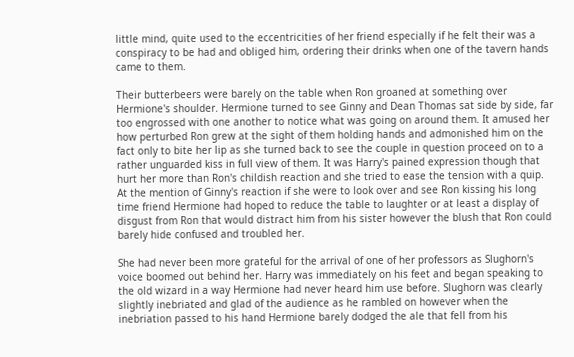little mind, quite used to the eccentricities of her friend especially if he felt their was a conspiracy to be had and obliged him, ordering their drinks when one of the tavern hands came to them.

Their butterbeers were barely on the table when Ron groaned at something over Hermione's shoulder. Hermione turned to see Ginny and Dean Thomas sat side by side, far too engrossed with one another to notice what was going on around them. It amused her how perturbed Ron grew at the sight of them holding hands and admonished him on the fact only to bite her lip as she turned back to see the couple in question proceed on to a rather unguarded kiss in full view of them. It was Harry's pained expression though that hurt her more than Ron's childish reaction and she tried to ease the tension with a quip. At the mention of Ginny's reaction if she were to look over and see Ron kissing his long time friend Hermione had hoped to reduce the table to laughter or at least a display of disgust from Ron that would distract him from his sister however the blush that Ron could barely hide confused and troubled her.

She had never been more grateful for the arrival of one of her professors as Slughorn's voice boomed out behind her. Harry was immediately on his feet and began speaking to the old wizard in a way Hermione had never heard him use before. Slughorn was clearly slightly inebriated and glad of the audience as he rambled on however when the inebriation passed to his hand Hermione barely dodged the ale that fell from his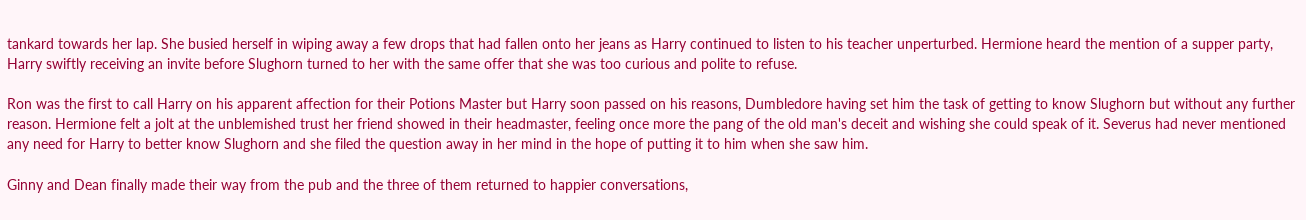tankard towards her lap. She busied herself in wiping away a few drops that had fallen onto her jeans as Harry continued to listen to his teacher unperturbed. Hermione heard the mention of a supper party, Harry swiftly receiving an invite before Slughorn turned to her with the same offer that she was too curious and polite to refuse.

Ron was the first to call Harry on his apparent affection for their Potions Master but Harry soon passed on his reasons, Dumbledore having set him the task of getting to know Slughorn but without any further reason. Hermione felt a jolt at the unblemished trust her friend showed in their headmaster, feeling once more the pang of the old man's deceit and wishing she could speak of it. Severus had never mentioned any need for Harry to better know Slughorn and she filed the question away in her mind in the hope of putting it to him when she saw him.

Ginny and Dean finally made their way from the pub and the three of them returned to happier conversations,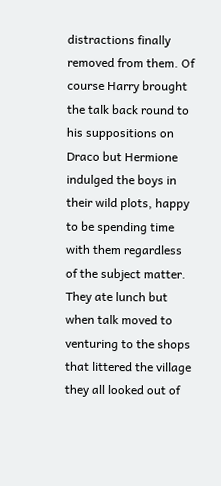distractions finally removed from them. Of course Harry brought the talk back round to his suppositions on Draco but Hermione indulged the boys in their wild plots, happy to be spending time with them regardless of the subject matter. They ate lunch but when talk moved to venturing to the shops that littered the village they all looked out of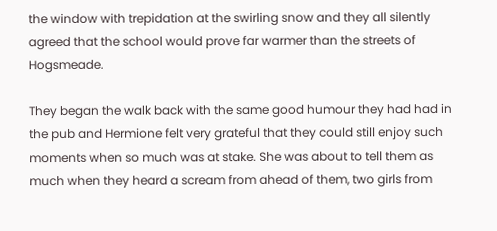the window with trepidation at the swirling snow and they all silently agreed that the school would prove far warmer than the streets of Hogsmeade.

They began the walk back with the same good humour they had had in the pub and Hermione felt very grateful that they could still enjoy such moments when so much was at stake. She was about to tell them as much when they heard a scream from ahead of them, two girls from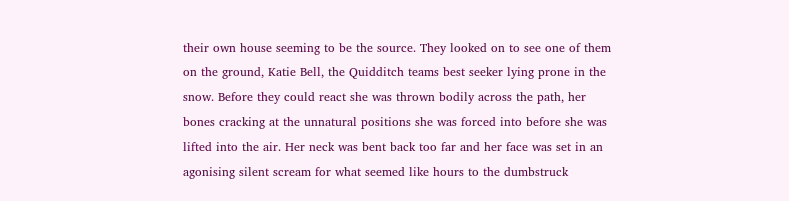their own house seeming to be the source. They looked on to see one of them on the ground, Katie Bell, the Quidditch teams best seeker lying prone in the snow. Before they could react she was thrown bodily across the path, her bones cracking at the unnatural positions she was forced into before she was lifted into the air. Her neck was bent back too far and her face was set in an agonising silent scream for what seemed like hours to the dumbstruck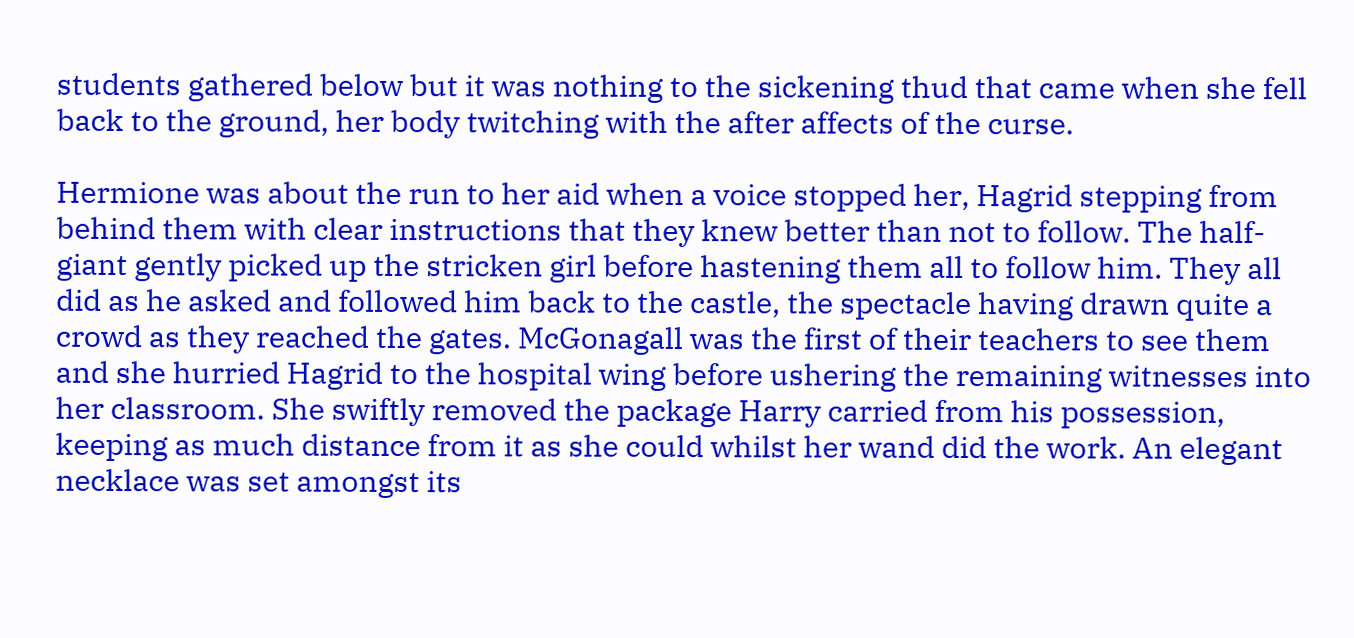students gathered below but it was nothing to the sickening thud that came when she fell back to the ground, her body twitching with the after affects of the curse.

Hermione was about the run to her aid when a voice stopped her, Hagrid stepping from behind them with clear instructions that they knew better than not to follow. The half-giant gently picked up the stricken girl before hastening them all to follow him. They all did as he asked and followed him back to the castle, the spectacle having drawn quite a crowd as they reached the gates. McGonagall was the first of their teachers to see them and she hurried Hagrid to the hospital wing before ushering the remaining witnesses into her classroom. She swiftly removed the package Harry carried from his possession, keeping as much distance from it as she could whilst her wand did the work. An elegant necklace was set amongst its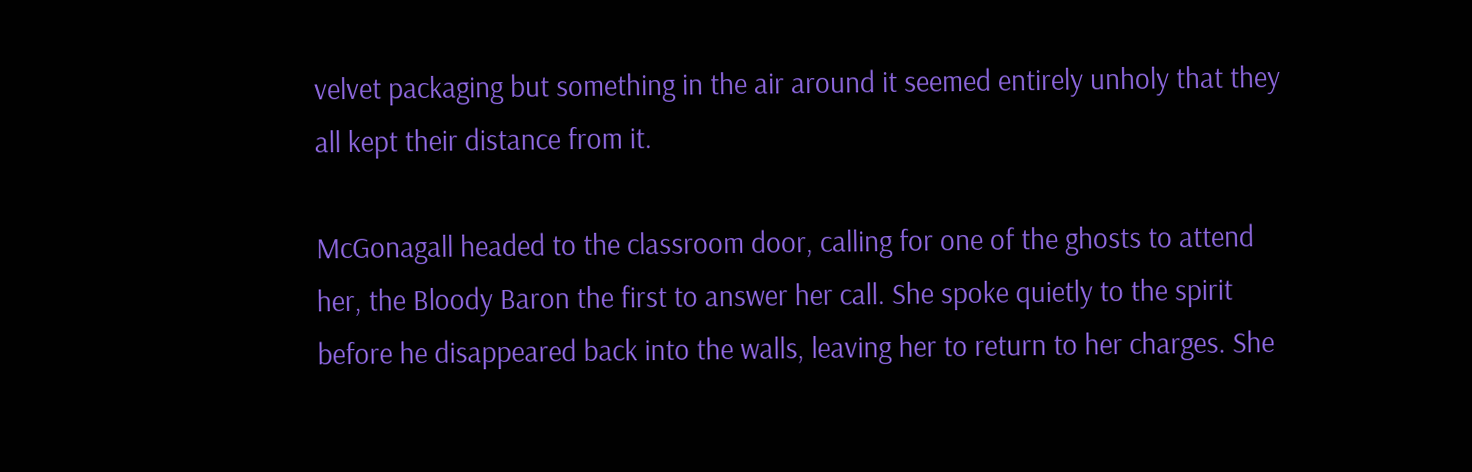velvet packaging but something in the air around it seemed entirely unholy that they all kept their distance from it.

McGonagall headed to the classroom door, calling for one of the ghosts to attend her, the Bloody Baron the first to answer her call. She spoke quietly to the spirit before he disappeared back into the walls, leaving her to return to her charges. She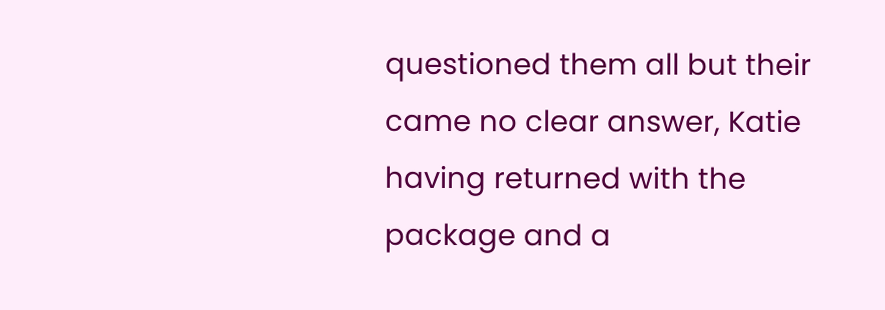questioned them all but their came no clear answer, Katie having returned with the package and a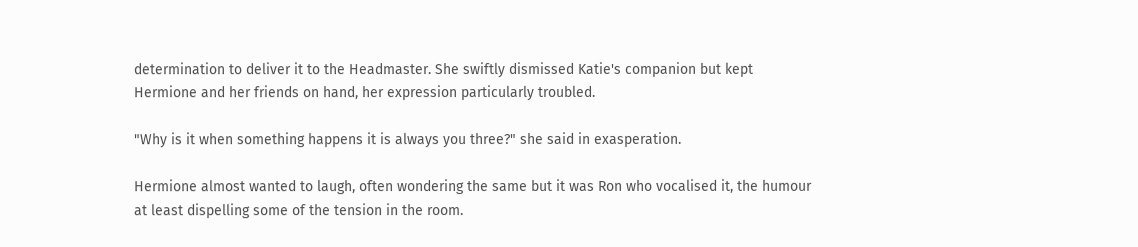determination to deliver it to the Headmaster. She swiftly dismissed Katie's companion but kept Hermione and her friends on hand, her expression particularly troubled.

"Why is it when something happens it is always you three?" she said in exasperation.

Hermione almost wanted to laugh, often wondering the same but it was Ron who vocalised it, the humour at least dispelling some of the tension in the room.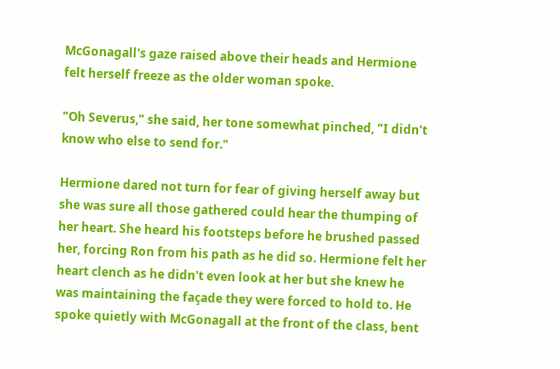McGonagall's gaze raised above their heads and Hermione felt herself freeze as the older woman spoke.

"Oh Severus," she said, her tone somewhat pinched, "I didn't know who else to send for."

Hermione dared not turn for fear of giving herself away but she was sure all those gathered could hear the thumping of her heart. She heard his footsteps before he brushed passed her, forcing Ron from his path as he did so. Hermione felt her heart clench as he didn't even look at her but she knew he was maintaining the façade they were forced to hold to. He spoke quietly with McGonagall at the front of the class, bent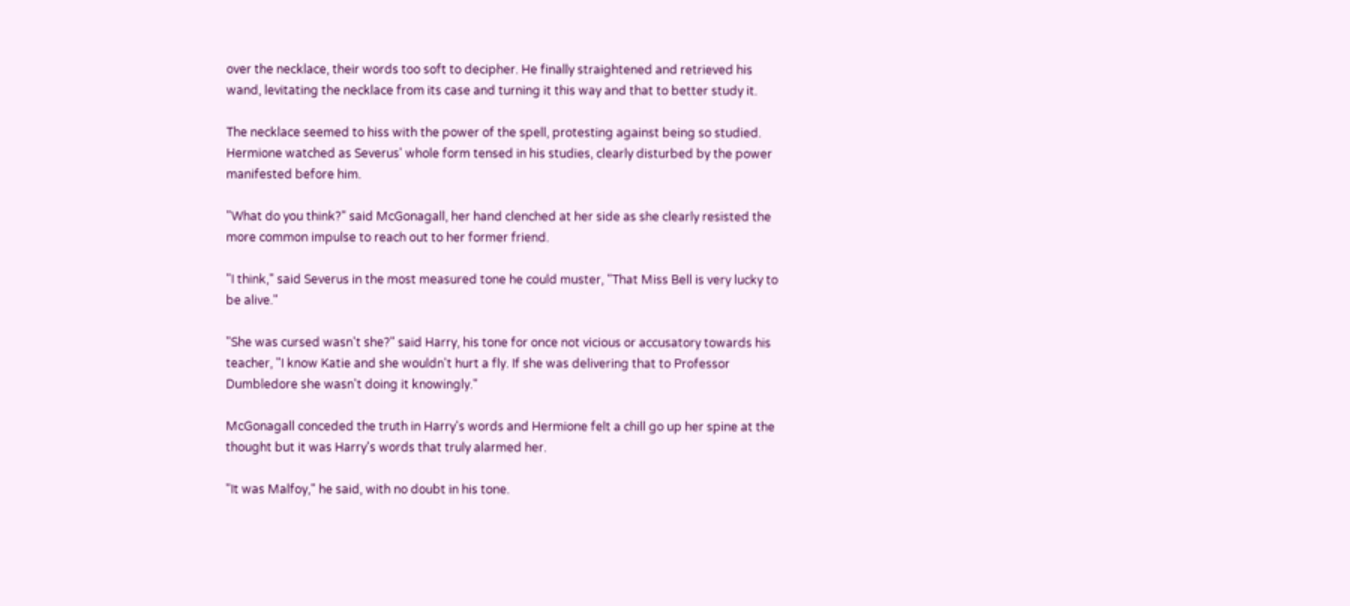over the necklace, their words too soft to decipher. He finally straightened and retrieved his wand, levitating the necklace from its case and turning it this way and that to better study it.

The necklace seemed to hiss with the power of the spell, protesting against being so studied. Hermione watched as Severus' whole form tensed in his studies, clearly disturbed by the power manifested before him.

"What do you think?" said McGonagall, her hand clenched at her side as she clearly resisted the more common impulse to reach out to her former friend.

"I think," said Severus in the most measured tone he could muster, "That Miss Bell is very lucky to be alive."

"She was cursed wasn't she?" said Harry, his tone for once not vicious or accusatory towards his teacher, "I know Katie and she wouldn't hurt a fly. If she was delivering that to Professor Dumbledore she wasn't doing it knowingly."

McGonagall conceded the truth in Harry's words and Hermione felt a chill go up her spine at the thought but it was Harry's words that truly alarmed her.

"It was Malfoy," he said, with no doubt in his tone.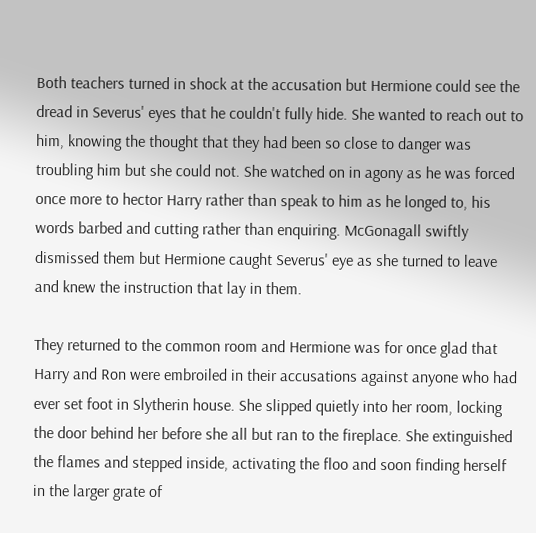Both teachers turned in shock at the accusation but Hermione could see the dread in Severus' eyes that he couldn't fully hide. She wanted to reach out to him, knowing the thought that they had been so close to danger was troubling him but she could not. She watched on in agony as he was forced once more to hector Harry rather than speak to him as he longed to, his words barbed and cutting rather than enquiring. McGonagall swiftly dismissed them but Hermione caught Severus' eye as she turned to leave and knew the instruction that lay in them.

They returned to the common room and Hermione was for once glad that Harry and Ron were embroiled in their accusations against anyone who had ever set foot in Slytherin house. She slipped quietly into her room, locking the door behind her before she all but ran to the fireplace. She extinguished the flames and stepped inside, activating the floo and soon finding herself in the larger grate of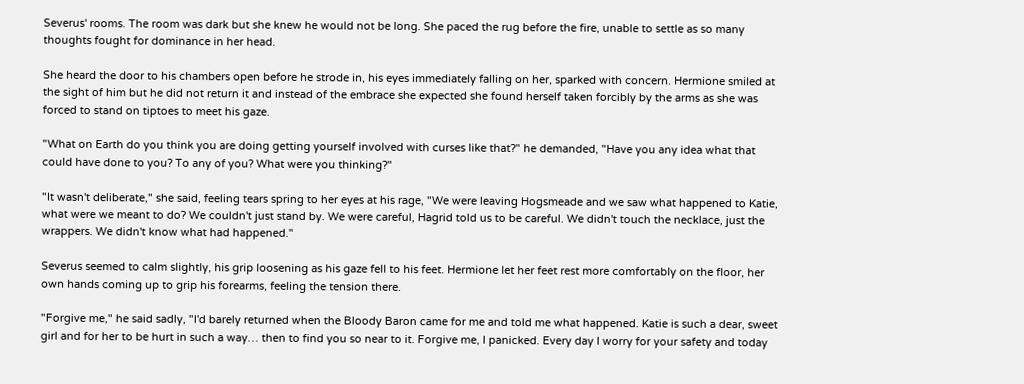Severus' rooms. The room was dark but she knew he would not be long. She paced the rug before the fire, unable to settle as so many thoughts fought for dominance in her head.

She heard the door to his chambers open before he strode in, his eyes immediately falling on her, sparked with concern. Hermione smiled at the sight of him but he did not return it and instead of the embrace she expected she found herself taken forcibly by the arms as she was forced to stand on tiptoes to meet his gaze.

"What on Earth do you think you are doing getting yourself involved with curses like that?" he demanded, "Have you any idea what that could have done to you? To any of you? What were you thinking?"

"It wasn't deliberate," she said, feeling tears spring to her eyes at his rage, "We were leaving Hogsmeade and we saw what happened to Katie, what were we meant to do? We couldn't just stand by. We were careful, Hagrid told us to be careful. We didn't touch the necklace, just the wrappers. We didn't know what had happened."

Severus seemed to calm slightly, his grip loosening as his gaze fell to his feet. Hermione let her feet rest more comfortably on the floor, her own hands coming up to grip his forearms, feeling the tension there.

"Forgive me," he said sadly, "I'd barely returned when the Bloody Baron came for me and told me what happened. Katie is such a dear, sweet girl and for her to be hurt in such a way… then to find you so near to it. Forgive me, I panicked. Every day I worry for your safety and today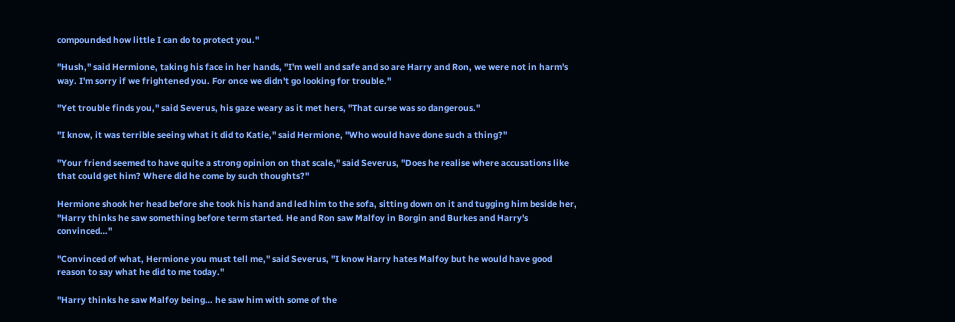compounded how little I can do to protect you."

"Hush," said Hermione, taking his face in her hands, "I'm well and safe and so are Harry and Ron, we were not in harm's way. I'm sorry if we frightened you. For once we didn't go looking for trouble."

"Yet trouble finds you," said Severus, his gaze weary as it met hers, "That curse was so dangerous."

"I know, it was terrible seeing what it did to Katie," said Hermione, "Who would have done such a thing?"

"Your friend seemed to have quite a strong opinion on that scale," said Severus, "Does he realise where accusations like that could get him? Where did he come by such thoughts?"

Hermione shook her head before she took his hand and led him to the sofa, sitting down on it and tugging him beside her, "Harry thinks he saw something before term started. He and Ron saw Malfoy in Borgin and Burkes and Harry's convinced…"

"Convinced of what, Hermione you must tell me," said Severus, "I know Harry hates Malfoy but he would have good reason to say what he did to me today."

"Harry thinks he saw Malfoy being… he saw him with some of the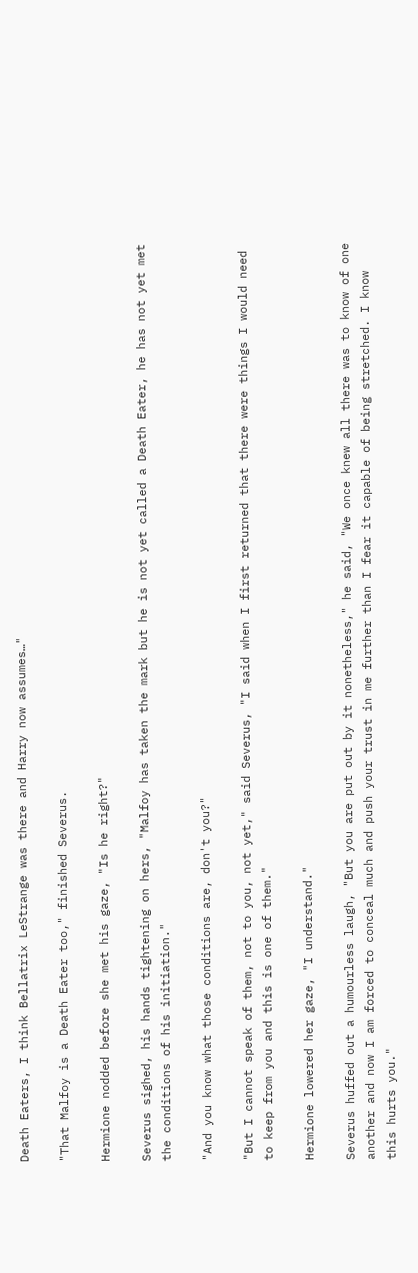Death Eaters, I think Bellatrix LeStrange was there and Harry now assumes…"

"That Malfoy is a Death Eater too," finished Severus.

Hermione nodded before she met his gaze, "Is he right?"

Severus sighed, his hands tightening on hers, "Malfoy has taken the mark but he is not yet called a Death Eater, he has not yet met the conditions of his initiation."

"And you know what those conditions are, don't you?"

"But I cannot speak of them, not to you, not yet," said Severus, "I said when I first returned that there were things I would need to keep from you and this is one of them."

Hermione lowered her gaze, "I understand."

Severus huffed out a humourless laugh, "But you are put out by it nonetheless," he said, "We once knew all there was to know of one another and now I am forced to conceal much and push your trust in me further than I fear it capable of being stretched. I know this hurts you."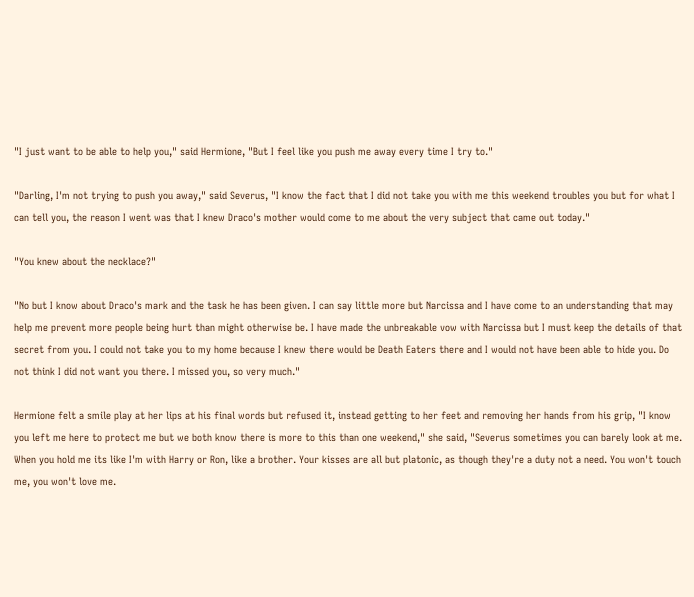"I just want to be able to help you," said Hermione, "But I feel like you push me away every time I try to."

"Darling, I'm not trying to push you away," said Severus, "I know the fact that I did not take you with me this weekend troubles you but for what I can tell you, the reason I went was that I knew Draco's mother would come to me about the very subject that came out today."

"You knew about the necklace?"

"No but I know about Draco's mark and the task he has been given. I can say little more but Narcissa and I have come to an understanding that may help me prevent more people being hurt than might otherwise be. I have made the unbreakable vow with Narcissa but I must keep the details of that secret from you. I could not take you to my home because I knew there would be Death Eaters there and I would not have been able to hide you. Do not think I did not want you there. I missed you, so very much."

Hermione felt a smile play at her lips at his final words but refused it, instead getting to her feet and removing her hands from his grip, "I know you left me here to protect me but we both know there is more to this than one weekend," she said, "Severus sometimes you can barely look at me. When you hold me its like I'm with Harry or Ron, like a brother. Your kisses are all but platonic, as though they're a duty not a need. You won't touch me, you won't love me.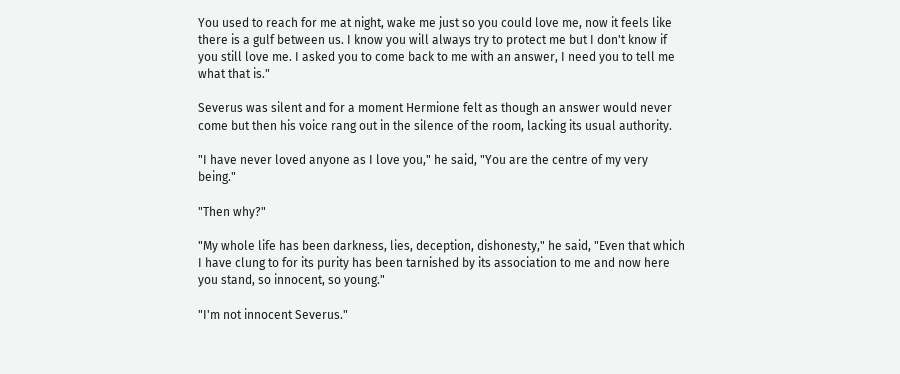You used to reach for me at night, wake me just so you could love me, now it feels like there is a gulf between us. I know you will always try to protect me but I don't know if you still love me. I asked you to come back to me with an answer, I need you to tell me what that is."

Severus was silent and for a moment Hermione felt as though an answer would never come but then his voice rang out in the silence of the room, lacking its usual authority.

"I have never loved anyone as I love you," he said, "You are the centre of my very being."

"Then why?"

"My whole life has been darkness, lies, deception, dishonesty," he said, "Even that which I have clung to for its purity has been tarnished by its association to me and now here you stand, so innocent, so young."

"I'm not innocent Severus."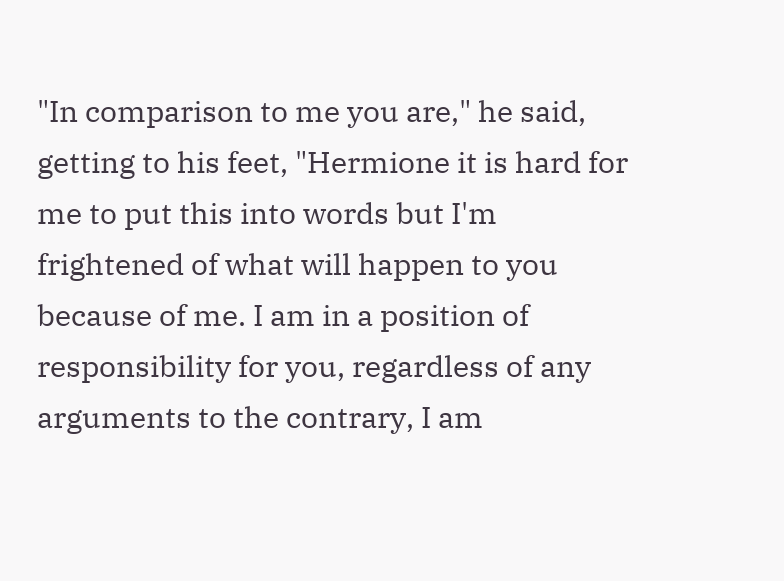"In comparison to me you are," he said, getting to his feet, "Hermione it is hard for me to put this into words but I'm frightened of what will happen to you because of me. I am in a position of responsibility for you, regardless of any arguments to the contrary, I am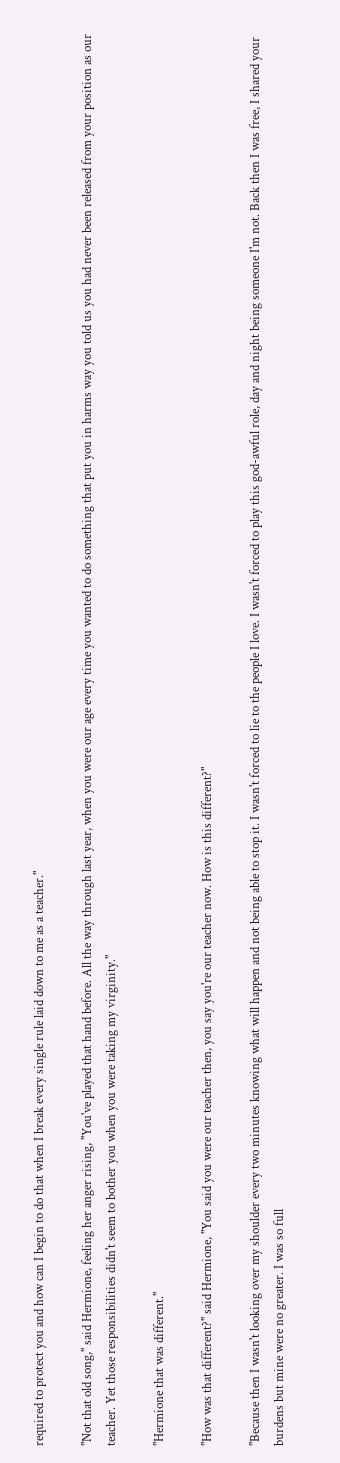required to protect you and how can I begin to do that when I break every single rule laid down to me as a teacher."

"Not that old song," said Hermione, feeling her anger rising, "You've played that hand before. All the way through last year, when you were our age every time you wanted to do something that put you in harms way you told us you had never been released from your position as our teacher. Yet those responsibilities didn't seem to bother you when you were taking my virginity."

"Hermione that was different."

"How was that different?" said Hermione, "You said you were our teacher then, you say you're our teacher now. How is this different?"

"Because then I wasn't looking over my shoulder every two minutes knowing what will happen and not being able to stop it. I wasn't forced to lie to the people I love. I wasn't forced to play this god-awful role, day and night being someone I'm not. Back then I was free, I shared your burdens but mine were no greater. I was so full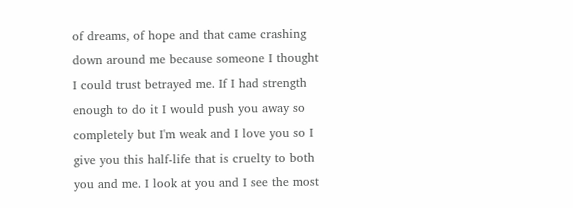of dreams, of hope and that came crashing down around me because someone I thought I could trust betrayed me. If I had strength enough to do it I would push you away so completely but I'm weak and I love you so I give you this half-life that is cruelty to both you and me. I look at you and I see the most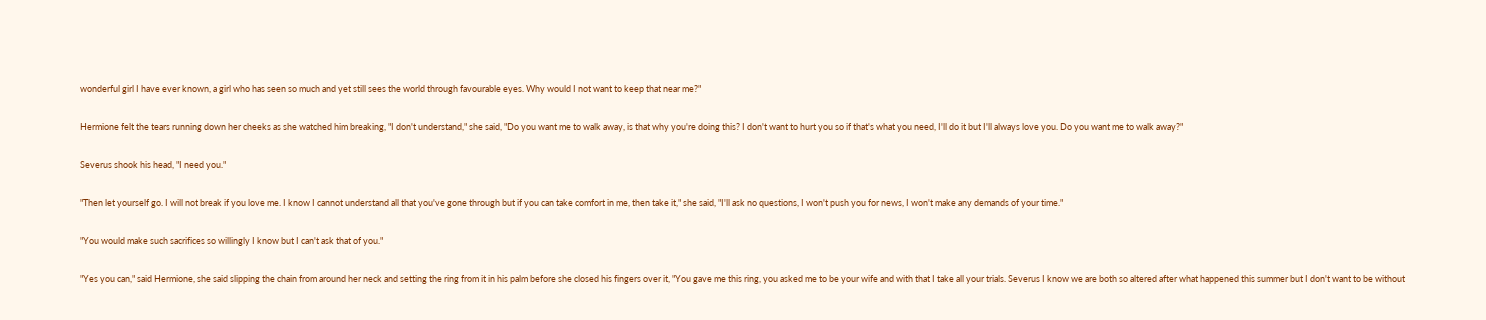wonderful girl I have ever known, a girl who has seen so much and yet still sees the world through favourable eyes. Why would I not want to keep that near me?"

Hermione felt the tears running down her cheeks as she watched him breaking, "I don't understand," she said, "Do you want me to walk away, is that why you're doing this? I don't want to hurt you so if that's what you need, I'll do it but I'll always love you. Do you want me to walk away?"

Severus shook his head, "I need you."

"Then let yourself go. I will not break if you love me. I know I cannot understand all that you've gone through but if you can take comfort in me, then take it," she said, "I'll ask no questions, I won't push you for news, I won't make any demands of your time."

"You would make such sacrifices so willingly I know but I can't ask that of you."

"Yes you can," said Hermione, she said slipping the chain from around her neck and setting the ring from it in his palm before she closed his fingers over it, "You gave me this ring, you asked me to be your wife and with that I take all your trials. Severus I know we are both so altered after what happened this summer but I don't want to be without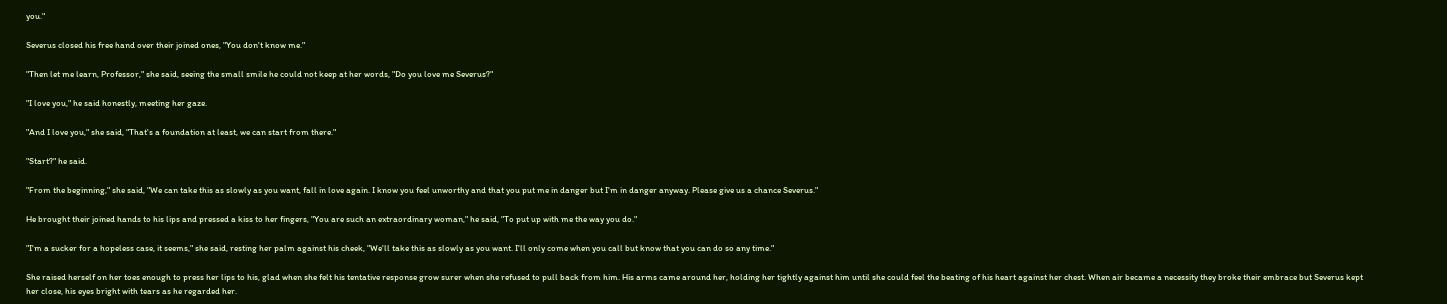you."

Severus closed his free hand over their joined ones, "You don't know me."

"Then let me learn, Professor," she said, seeing the small smile he could not keep at her words, "Do you love me Severus?"

"I love you," he said honestly, meeting her gaze.

"And I love you," she said, "That's a foundation at least, we can start from there."

"Start?" he said.

"From the beginning," she said, "We can take this as slowly as you want, fall in love again. I know you feel unworthy and that you put me in danger but I'm in danger anyway. Please give us a chance Severus."

He brought their joined hands to his lips and pressed a kiss to her fingers, "You are such an extraordinary woman," he said, "To put up with me the way you do."

"I'm a sucker for a hopeless case, it seems," she said, resting her palm against his cheek, "We'll take this as slowly as you want. I'll only come when you call but know that you can do so any time."

She raised herself on her toes enough to press her lips to his, glad when she felt his tentative response grow surer when she refused to pull back from him. His arms came around her, holding her tightly against him until she could feel the beating of his heart against her chest. When air became a necessity they broke their embrace but Severus kept her close, his eyes bright with tears as he regarded her.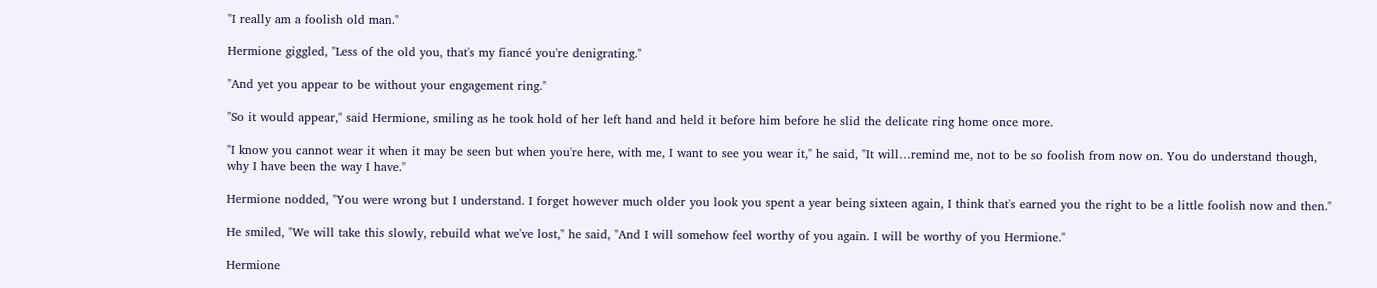"I really am a foolish old man."

Hermione giggled, "Less of the old you, that's my fiancé you're denigrating."

"And yet you appear to be without your engagement ring."

"So it would appear," said Hermione, smiling as he took hold of her left hand and held it before him before he slid the delicate ring home once more.

"I know you cannot wear it when it may be seen but when you're here, with me, I want to see you wear it," he said, "It will…remind me, not to be so foolish from now on. You do understand though, why I have been the way I have."

Hermione nodded, "You were wrong but I understand. I forget however much older you look you spent a year being sixteen again, I think that's earned you the right to be a little foolish now and then."

He smiled, "We will take this slowly, rebuild what we've lost," he said, "And I will somehow feel worthy of you again. I will be worthy of you Hermione."

Hermione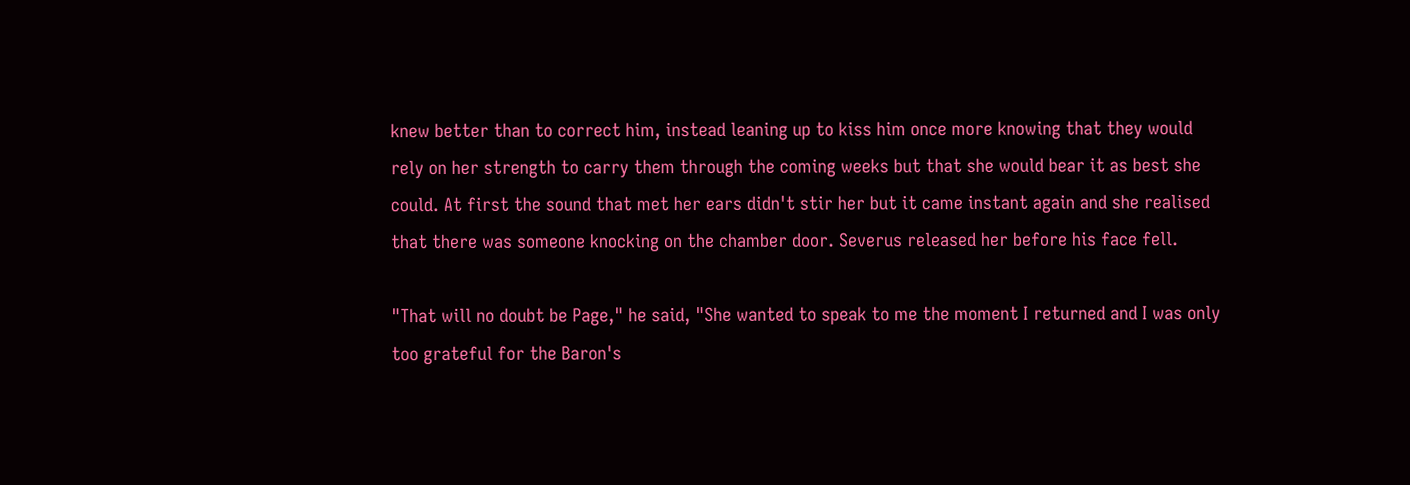knew better than to correct him, instead leaning up to kiss him once more knowing that they would rely on her strength to carry them through the coming weeks but that she would bear it as best she could. At first the sound that met her ears didn't stir her but it came instant again and she realised that there was someone knocking on the chamber door. Severus released her before his face fell.

"That will no doubt be Page," he said, "She wanted to speak to me the moment I returned and I was only too grateful for the Baron's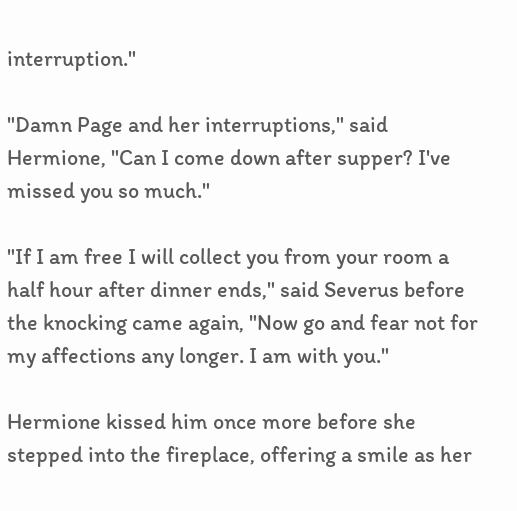interruption."

"Damn Page and her interruptions," said Hermione, "Can I come down after supper? I've missed you so much."

"If I am free I will collect you from your room a half hour after dinner ends," said Severus before the knocking came again, "Now go and fear not for my affections any longer. I am with you."

Hermione kissed him once more before she stepped into the fireplace, offering a smile as her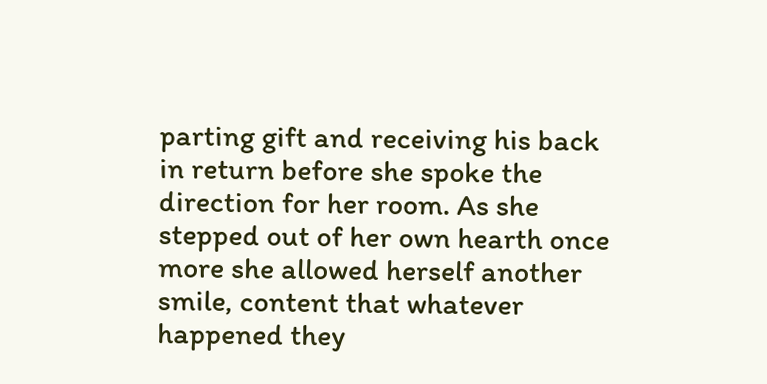parting gift and receiving his back in return before she spoke the direction for her room. As she stepped out of her own hearth once more she allowed herself another smile, content that whatever happened they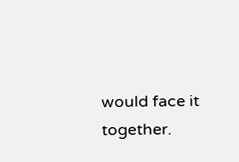would face it together.